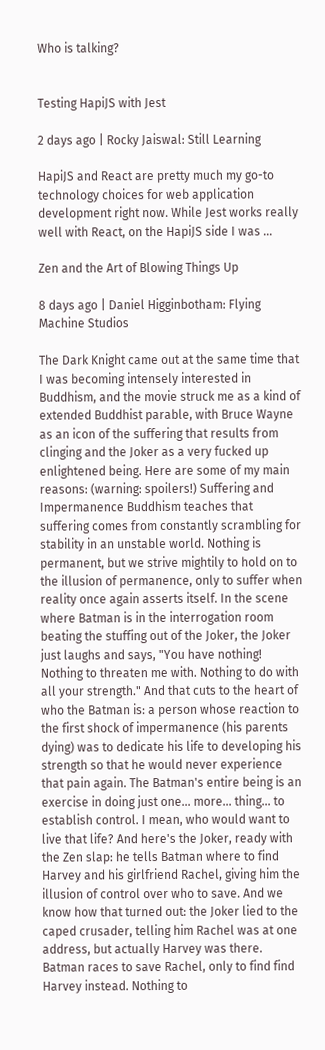Who is talking?


Testing HapiJS with Jest

2 days ago | Rocky Jaiswal: Still Learning

HapiJS and React are pretty much my go-to technology choices for web application development right now. While Jest works really well with React, on the HapiJS side I was ...

Zen and the Art of Blowing Things Up

8 days ago | Daniel Higginbotham: Flying Machine Studios

The Dark Knight came out at the same time that I was becoming intensely interested in Buddhism, and the movie struck me as a kind of extended Buddhist parable, with Bruce Wayne as an icon of the suffering that results from clinging and the Joker as a very fucked up enlightened being. Here are some of my main reasons: (warning: spoilers!) Suffering and Impermanence Buddhism teaches that suffering comes from constantly scrambling for stability in an unstable world. Nothing is permanent, but we strive mightily to hold on to the illusion of permanence, only to suffer when reality once again asserts itself. In the scene where Batman is in the interrogation room beating the stuffing out of the Joker, the Joker just laughs and says, "You have nothing! Nothing to threaten me with. Nothing to do with all your strength." And that cuts to the heart of who the Batman is: a person whose reaction to the first shock of impermanence (his parents dying) was to dedicate his life to developing his strength so that he would never experience that pain again. The Batman's entire being is an exercise in doing just one... more... thing... to establish control. I mean, who would want to live that life? And here's the Joker, ready with the Zen slap: he tells Batman where to find Harvey and his girlfriend Rachel, giving him the illusion of control over who to save. And we know how that turned out: the Joker lied to the caped crusader, telling him Rachel was at one address, but actually Harvey was there. Batman races to save Rachel, only to find find Harvey instead. Nothing to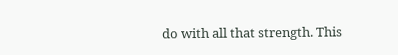do with all that strength. This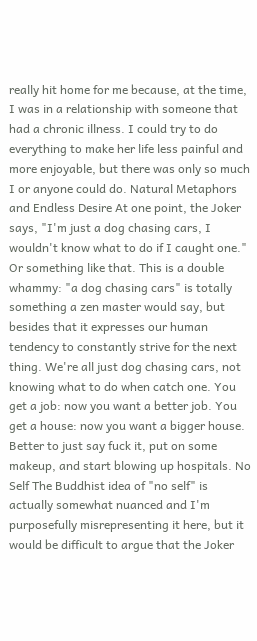really hit home for me because, at the time, I was in a relationship with someone that had a chronic illness. I could try to do everything to make her life less painful and more enjoyable, but there was only so much I or anyone could do. Natural Metaphors and Endless Desire At one point, the Joker says, "I'm just a dog chasing cars, I wouldn't know what to do if I caught one." Or something like that. This is a double whammy: "a dog chasing cars" is totally something a zen master would say, but besides that it expresses our human tendency to constantly strive for the next thing. We're all just dog chasing cars, not knowing what to do when catch one. You get a job: now you want a better job. You get a house: now you want a bigger house. Better to just say fuck it, put on some makeup, and start blowing up hospitals. No Self The Buddhist idea of "no self" is actually somewhat nuanced and I'm purposefully misrepresenting it here, but it would be difficult to argue that the Joker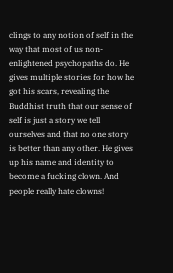clings to any notion of self in the way that most of us non-enlightened psychopaths do. He gives multiple stories for how he got his scars, revealing the Buddhist truth that our sense of self is just a story we tell ourselves and that no one story is better than any other. He gives up his name and identity to become a fucking clown. And people really hate clowns!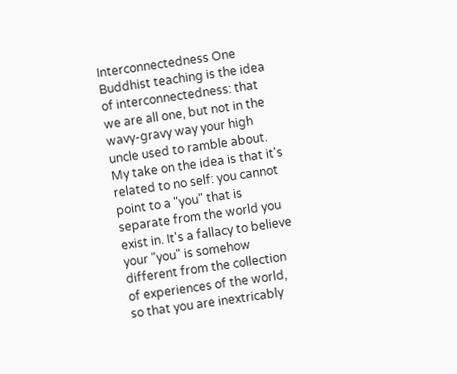Interconnectedness One Buddhist teaching is the idea of interconnectedness: that we are all one, but not in the wavy-gravy way your high uncle used to ramble about. My take on the idea is that it's related to no self: you cannot point to a "you" that is separate from the world you exist in. It's a fallacy to believe your "you" is somehow different from the collection of experiences of the world, so that you are inextricably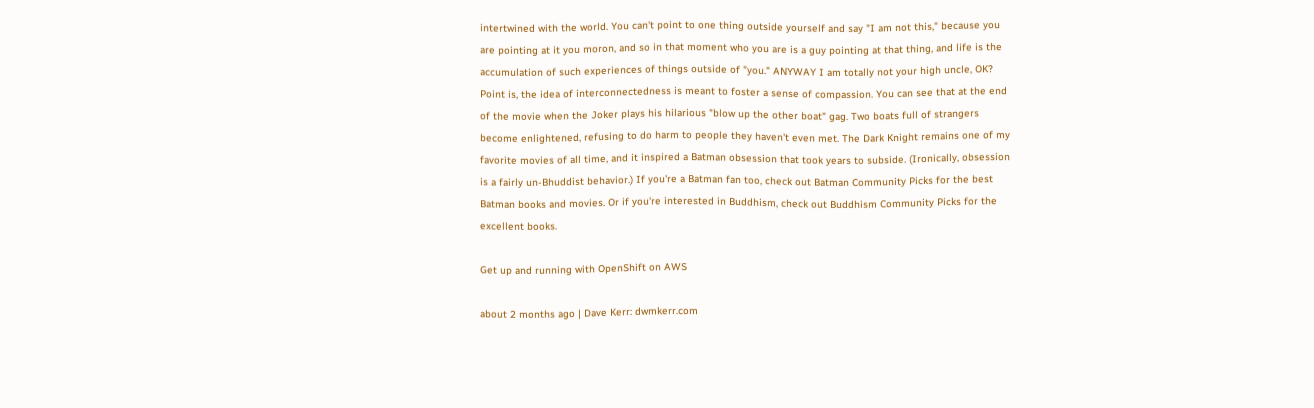intertwined with the world. You can't point to one thing outside yourself and say "I am not this," because you are pointing at it you moron, and so in that moment who you are is a guy pointing at that thing, and life is the accumulation of such experiences of things outside of "you." ANYWAY I am totally not your high uncle, OK? Point is, the idea of interconnectedness is meant to foster a sense of compassion. You can see that at the end of the movie when the Joker plays his hilarious "blow up the other boat" gag. Two boats full of strangers become enlightened, refusing to do harm to people they haven't even met. The Dark Knight remains one of my favorite movies of all time, and it inspired a Batman obsession that took years to subside. (Ironically, obsession is a fairly un-Bhuddist behavior.) If you're a Batman fan too, check out Batman Community Picks for the best Batman books and movies. Or if you're interested in Buddhism, check out Buddhism Community Picks for the excellent books.

Get up and running with OpenShift on AWS

about 2 months ago | Dave Kerr: dwmkerr.com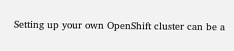Setting up your own OpenShift cluster can be a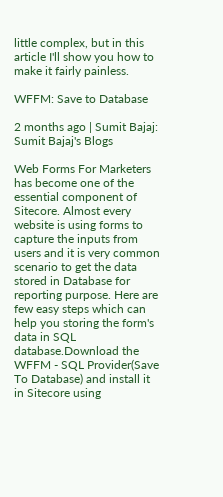little complex, but in this article I'll show you how to make it fairly painless.

WFFM: Save to Database

2 months ago | Sumit Bajaj: Sumit Bajaj's Blogs

Web Forms For Marketers has become one of the essential component of Sitecore. Almost every website is using forms to capture the inputs from users and it is very common scenario to get the data stored in Database for reporting purpose. Here are few easy steps which can help you storing the form's data in SQL database.Download the WFFM - SQL Provider(Save To Database) and install it in Sitecore using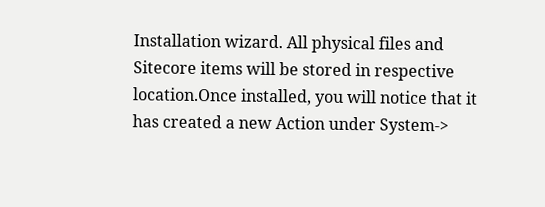Installation wizard. All physical files and Sitecore items will be stored in respective location.Once installed, you will notice that it has created a new Action under System->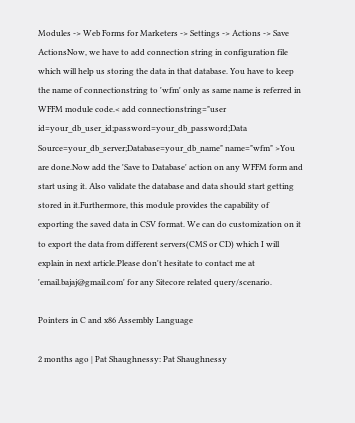Modules -> Web Forms for Marketers -> Settings -> Actions -> Save ActionsNow, we have to add connection string in configuration file which will help us storing the data in that database. You have to keep the name of connectionstring to 'wfm' only as same name is referred in WFFM module code.< add connectionstring="user id=your_db_user_id;password=your_db_password;Data Source=your_db_server;Database=your_db_name" name="wfm" >You are done.Now add the 'Save to Database' action on any WFFM form and start using it. Also validate the database and data should start getting stored in it.Furthermore, this module provides the capability of exporting the saved data in CSV format. We can do customization on it to export the data from different servers(CMS or CD) which I will explain in next article.Please don't hesitate to contact me at 'email.bajaj@gmail.com' for any Sitecore related query/scenario.

Pointers in C and x86 Assembly Language

2 months ago | Pat Shaughnessy: Pat Shaughnessy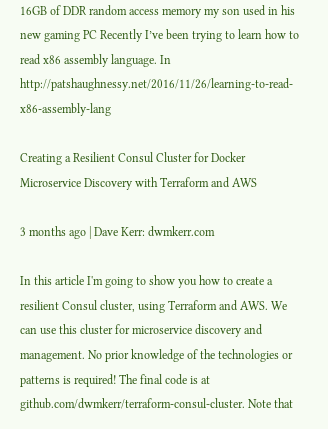16GB of DDR random access memory my son used in his new gaming PC Recently I’ve been trying to learn how to read x86 assembly language. In http://patshaughnessy.net/2016/11/26/learning-to-read-x86-assembly-lang

Creating a Resilient Consul Cluster for Docker Microservice Discovery with Terraform and AWS

3 months ago | Dave Kerr: dwmkerr.com

In this article I'm going to show you how to create a resilient Consul cluster, using Terraform and AWS. We can use this cluster for microservice discovery and management. No prior knowledge of the technologies or patterns is required! The final code is at github.com/dwmkerr/terraform-consul-cluster. Note that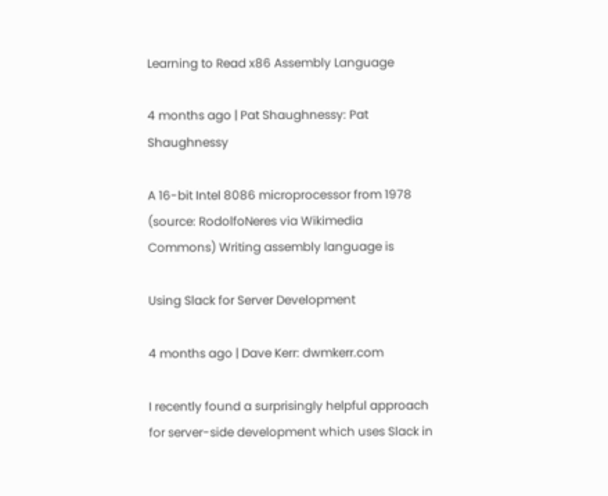Learning to Read x86 Assembly Language

4 months ago | Pat Shaughnessy: Pat Shaughnessy

A 16-bit Intel 8086 microprocessor from 1978 (source: RodolfoNeres via Wikimedia Commons) Writing assembly language is

Using Slack for Server Development

4 months ago | Dave Kerr: dwmkerr.com

I recently found a surprisingly helpful approach for server-side development which uses Slack in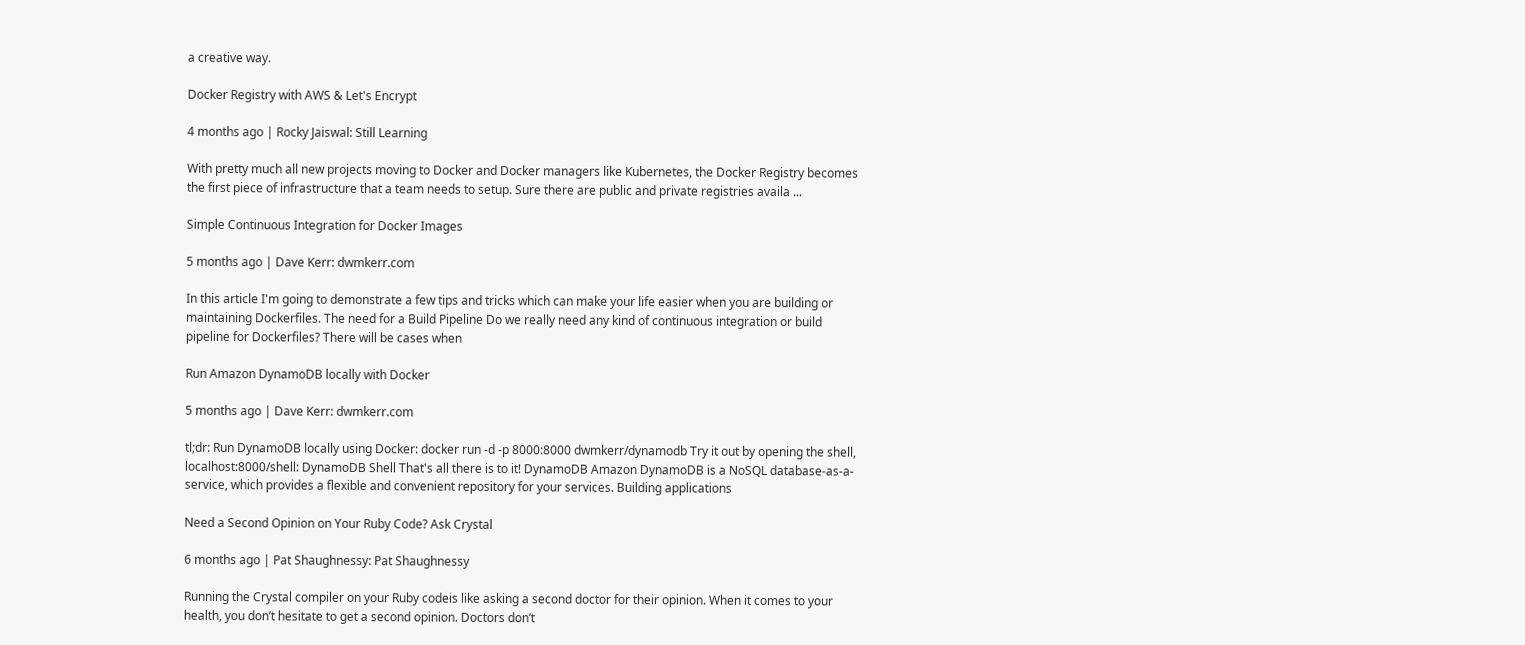a creative way.

Docker Registry with AWS & Let's Encrypt

4 months ago | Rocky Jaiswal: Still Learning

With pretty much all new projects moving to Docker and Docker managers like Kubernetes, the Docker Registry becomes the first piece of infrastructure that a team needs to setup. Sure there are public and private registries availa ...

Simple Continuous Integration for Docker Images

5 months ago | Dave Kerr: dwmkerr.com

In this article I'm going to demonstrate a few tips and tricks which can make your life easier when you are building or maintaining Dockerfiles. The need for a Build Pipeline Do we really need any kind of continuous integration or build pipeline for Dockerfiles? There will be cases when

Run Amazon DynamoDB locally with Docker

5 months ago | Dave Kerr: dwmkerr.com

tl;dr: Run DynamoDB locally using Docker: docker run -d -p 8000:8000 dwmkerr/dynamodb Try it out by opening the shell, localhost:8000/shell: DynamoDB Shell That's all there is to it! DynamoDB Amazon DynamoDB is a NoSQL database-as-a-service, which provides a flexible and convenient repository for your services. Building applications

Need a Second Opinion on Your Ruby Code? Ask Crystal

6 months ago | Pat Shaughnessy: Pat Shaughnessy

Running the Crystal compiler on your Ruby codeis like asking a second doctor for their opinion. When it comes to your health, you don’t hesitate to get a second opinion. Doctors don’t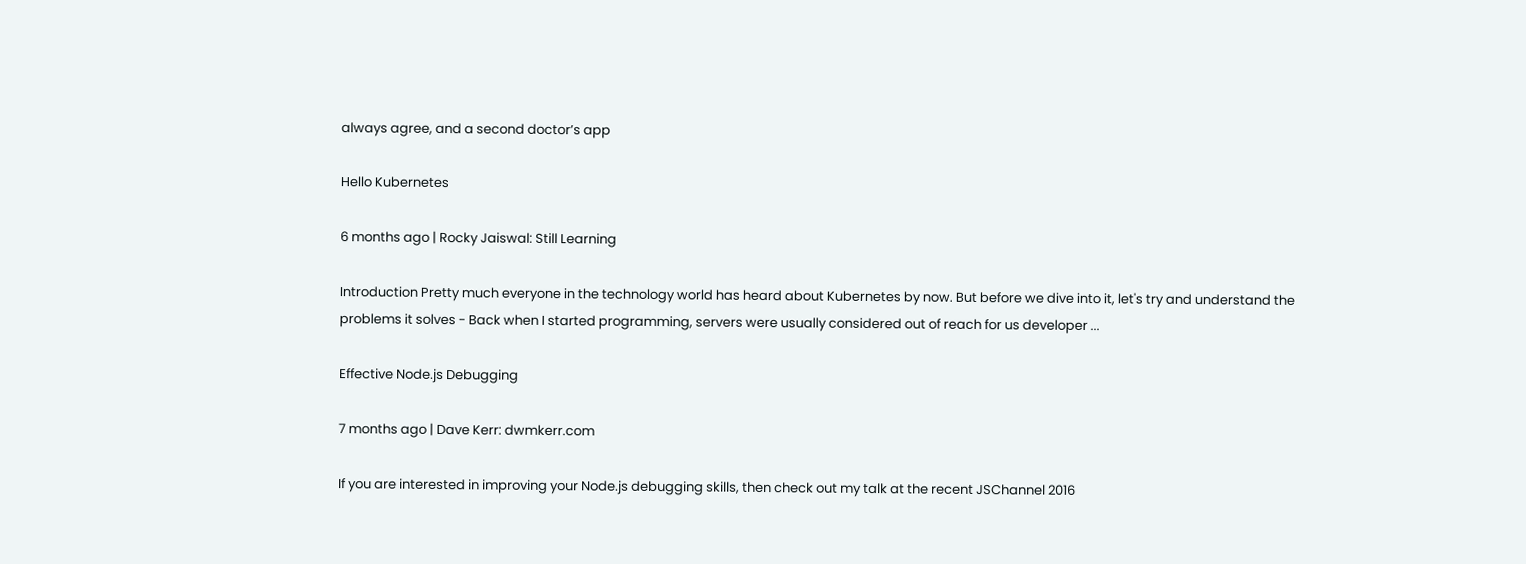always agree, and a second doctor’s app

Hello Kubernetes

6 months ago | Rocky Jaiswal: Still Learning

Introduction Pretty much everyone in the technology world has heard about Kubernetes by now. But before we dive into it, let's try and understand the problems it solves - Back when I started programming, servers were usually considered out of reach for us developer ...

Effective Node.js Debugging

7 months ago | Dave Kerr: dwmkerr.com

If you are interested in improving your Node.js debugging skills, then check out my talk at the recent JSChannel 2016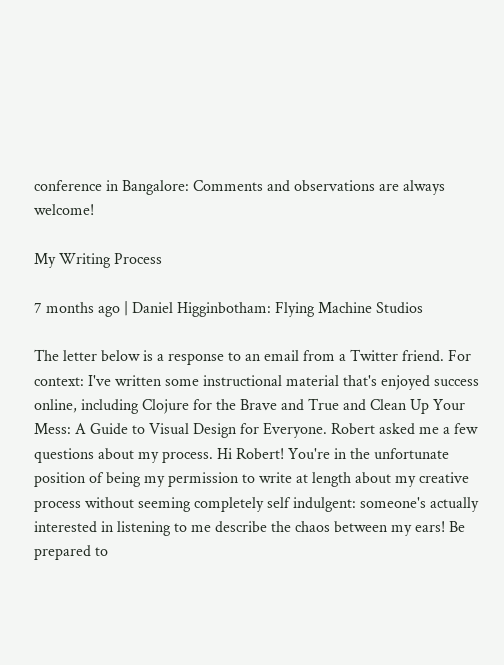conference in Bangalore: Comments and observations are always welcome!

My Writing Process

7 months ago | Daniel Higginbotham: Flying Machine Studios

The letter below is a response to an email from a Twitter friend. For context: I've written some instructional material that's enjoyed success online, including Clojure for the Brave and True and Clean Up Your Mess: A Guide to Visual Design for Everyone. Robert asked me a few questions about my process. Hi Robert! You're in the unfortunate position of being my permission to write at length about my creative process without seeming completely self indulgent: someone's actually interested in listening to me describe the chaos between my ears! Be prepared to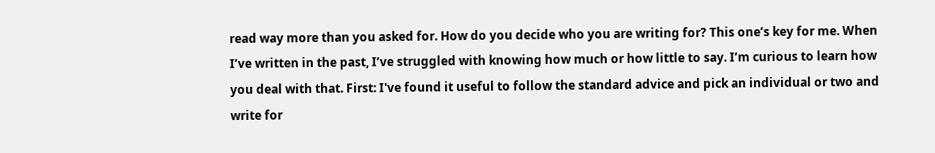read way more than you asked for. How do you decide who you are writing for? This one’s key for me. When I’ve written in the past, I’ve struggled with knowing how much or how little to say. I’m curious to learn how you deal with that. First: I've found it useful to follow the standard advice and pick an individual or two and write for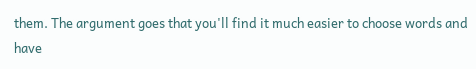them. The argument goes that you'll find it much easier to choose words and have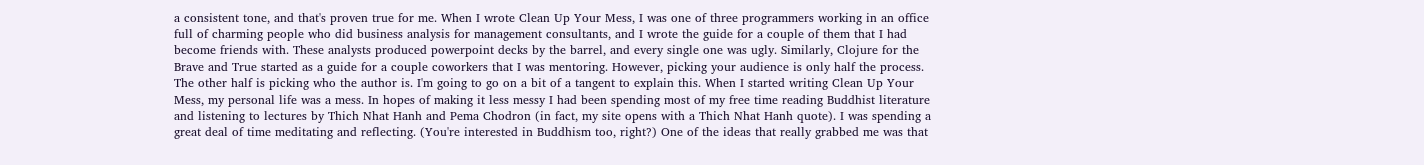a consistent tone, and that's proven true for me. When I wrote Clean Up Your Mess, I was one of three programmers working in an office full of charming people who did business analysis for management consultants, and I wrote the guide for a couple of them that I had become friends with. These analysts produced powerpoint decks by the barrel, and every single one was ugly. Similarly, Clojure for the Brave and True started as a guide for a couple coworkers that I was mentoring. However, picking your audience is only half the process. The other half is picking who the author is. I'm going to go on a bit of a tangent to explain this. When I started writing Clean Up Your Mess, my personal life was a mess. In hopes of making it less messy I had been spending most of my free time reading Buddhist literature and listening to lectures by Thich Nhat Hanh and Pema Chodron (in fact, my site opens with a Thich Nhat Hanh quote). I was spending a great deal of time meditating and reflecting. (You're interested in Buddhism too, right?) One of the ideas that really grabbed me was that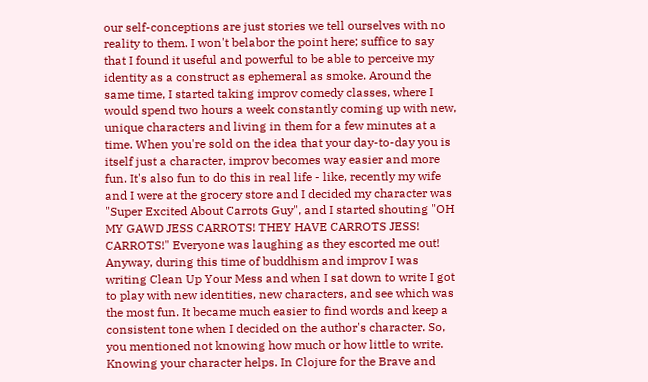our self-conceptions are just stories we tell ourselves with no reality to them. I won't belabor the point here; suffice to say that I found it useful and powerful to be able to perceive my identity as a construct as ephemeral as smoke. Around the same time, I started taking improv comedy classes, where I would spend two hours a week constantly coming up with new, unique characters and living in them for a few minutes at a time. When you're sold on the idea that your day-to-day you is itself just a character, improv becomes way easier and more fun. It's also fun to do this in real life - like, recently my wife and I were at the grocery store and I decided my character was "Super Excited About Carrots Guy", and I started shouting "OH MY GAWD JESS CARROTS! THEY HAVE CARROTS JESS! CARROTS!" Everyone was laughing as they escorted me out! Anyway, during this time of buddhism and improv I was writing Clean Up Your Mess and when I sat down to write I got to play with new identities, new characters, and see which was the most fun. It became much easier to find words and keep a consistent tone when I decided on the author's character. So, you mentioned not knowing how much or how little to write. Knowing your character helps. In Clojure for the Brave and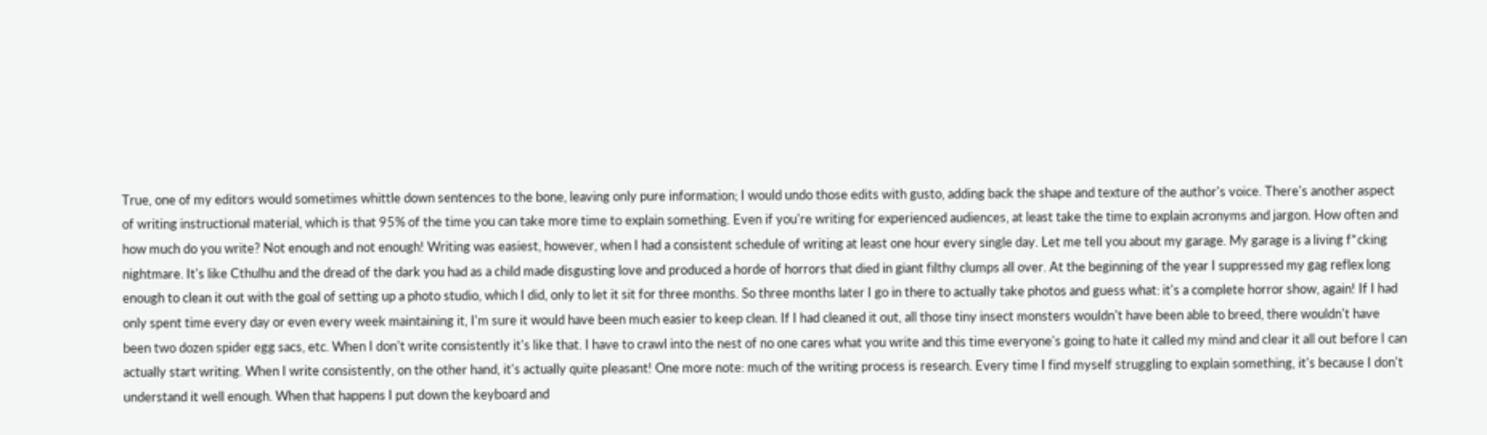True, one of my editors would sometimes whittle down sentences to the bone, leaving only pure information; I would undo those edits with gusto, adding back the shape and texture of the author's voice. There's another aspect of writing instructional material, which is that 95% of the time you can take more time to explain something. Even if you're writing for experienced audiences, at least take the time to explain acronyms and jargon. How often and how much do you write? Not enough and not enough! Writing was easiest, however, when I had a consistent schedule of writing at least one hour every single day. Let me tell you about my garage. My garage is a living f*cking nightmare. It's like Cthulhu and the dread of the dark you had as a child made disgusting love and produced a horde of horrors that died in giant filthy clumps all over. At the beginning of the year I suppressed my gag reflex long enough to clean it out with the goal of setting up a photo studio, which I did, only to let it sit for three months. So three months later I go in there to actually take photos and guess what: it's a complete horror show, again! If I had only spent time every day or even every week maintaining it, I'm sure it would have been much easier to keep clean. If I had cleaned it out, all those tiny insect monsters wouldn't have been able to breed, there wouldn't have been two dozen spider egg sacs, etc. When I don't write consistently it's like that. I have to crawl into the nest of no one cares what you write and this time everyone's going to hate it called my mind and clear it all out before I can actually start writing. When I write consistently, on the other hand, it's actually quite pleasant! One more note: much of the writing process is research. Every time I find myself struggling to explain something, it's because I don't understand it well enough. When that happens I put down the keyboard and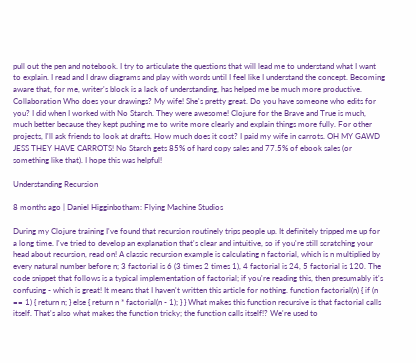pull out the pen and notebook. I try to articulate the questions that will lead me to understand what I want to explain. I read and I draw diagrams and play with words until I feel like I understand the concept. Becoming aware that, for me, writer's block is a lack of understanding, has helped me be much more productive. Collaboration Who does your drawings? My wife! She's pretty great. Do you have someone who edits for you? I did when I worked with No Starch. They were awesome! Clojure for the Brave and True is much, much better because they kept pushing me to write more clearly and explain things more fully. For other projects, I'll ask friends to look at drafts. How much does it cost? I paid my wife in carrots. OH MY GAWD JESS THEY HAVE CARROTS! No Starch gets 85% of hard copy sales and 77.5% of ebook sales (or something like that). I hope this was helpful!

Understanding Recursion

8 months ago | Daniel Higginbotham: Flying Machine Studios

During my Clojure training I've found that recursion routinely trips people up. It definitely tripped me up for a long time. I've tried to develop an explanation that's clear and intuitive, so if you're still scratching your head about recursion, read on! A classic recursion example is calculating n factorial, which is n multiplied by every natural number before n; 3 factorial is 6 (3 times 2 times 1), 4 factorial is 24, 5 factorial is 120. The code snippet that follows is a typical implementation of factorial; if you're reading this, then presumably it's confusing - which is great! It means that I haven't written this article for nothing. function factorial(n) { if (n == 1) { return n; } else { return n * factorial(n - 1); } } What makes this function recursive is that factorial calls itself. That's also what makes the function tricky; the function calls itself!? We're used to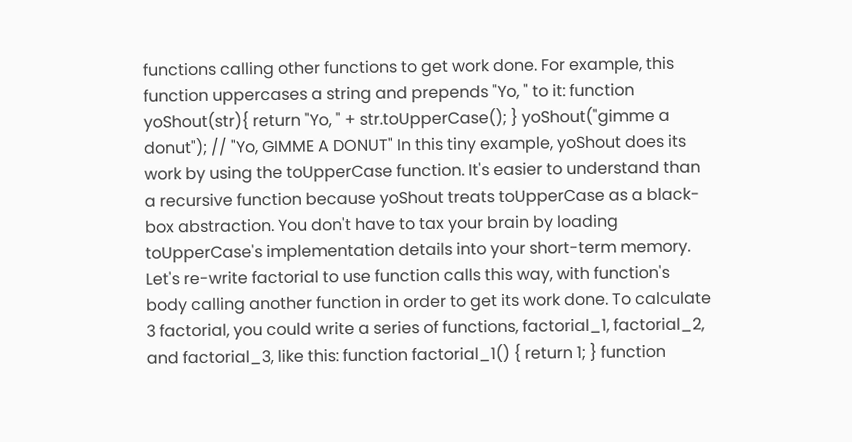functions calling other functions to get work done. For example, this function uppercases a string and prepends "Yo, " to it: function yoShout(str){ return "Yo, " + str.toUpperCase(); } yoShout("gimme a donut"); // "Yo, GIMME A DONUT" In this tiny example, yoShout does its work by using the toUpperCase function. It's easier to understand than a recursive function because yoShout treats toUpperCase as a black-box abstraction. You don't have to tax your brain by loading toUpperCase's implementation details into your short-term memory. Let's re-write factorial to use function calls this way, with function's body calling another function in order to get its work done. To calculate 3 factorial, you could write a series of functions, factorial_1, factorial_2, and factorial_3, like this: function factorial_1() { return 1; } function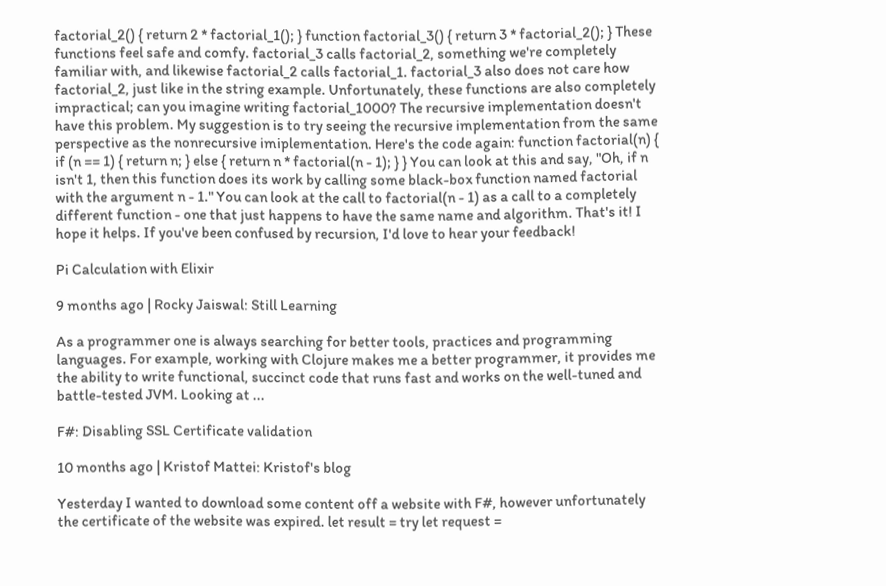factorial_2() { return 2 * factorial_1(); } function factorial_3() { return 3 * factorial_2(); } These functions feel safe and comfy. factorial_3 calls factorial_2, something we're completely familiar with, and likewise factorial_2 calls factorial_1. factorial_3 also does not care how factorial_2, just like in the string example. Unfortunately, these functions are also completely impractical; can you imagine writing factorial_1000? The recursive implementation doesn't have this problem. My suggestion is to try seeing the recursive implementation from the same perspective as the nonrecursive imiplementation. Here's the code again: function factorial(n) { if (n == 1) { return n; } else { return n * factorial(n - 1); } } You can look at this and say, "Oh, if n isn't 1, then this function does its work by calling some black-box function named factorial with the argument n - 1." You can look at the call to factorial(n - 1) as a call to a completely different function - one that just happens to have the same name and algorithm. That's it! I hope it helps. If you've been confused by recursion, I'd love to hear your feedback!

Pi Calculation with Elixir

9 months ago | Rocky Jaiswal: Still Learning

As a programmer one is always searching for better tools, practices and programming languages. For example, working with Clojure makes me a better programmer, it provides me the ability to write functional, succinct code that runs fast and works on the well-tuned and battle-tested JVM. Looking at ...

F#: Disabling SSL Certificate validation

10 months ago | Kristof Mattei: Kristof's blog

Yesterday I wanted to download some content off a website with F#, however unfortunately the certificate of the website was expired. let result = try let request =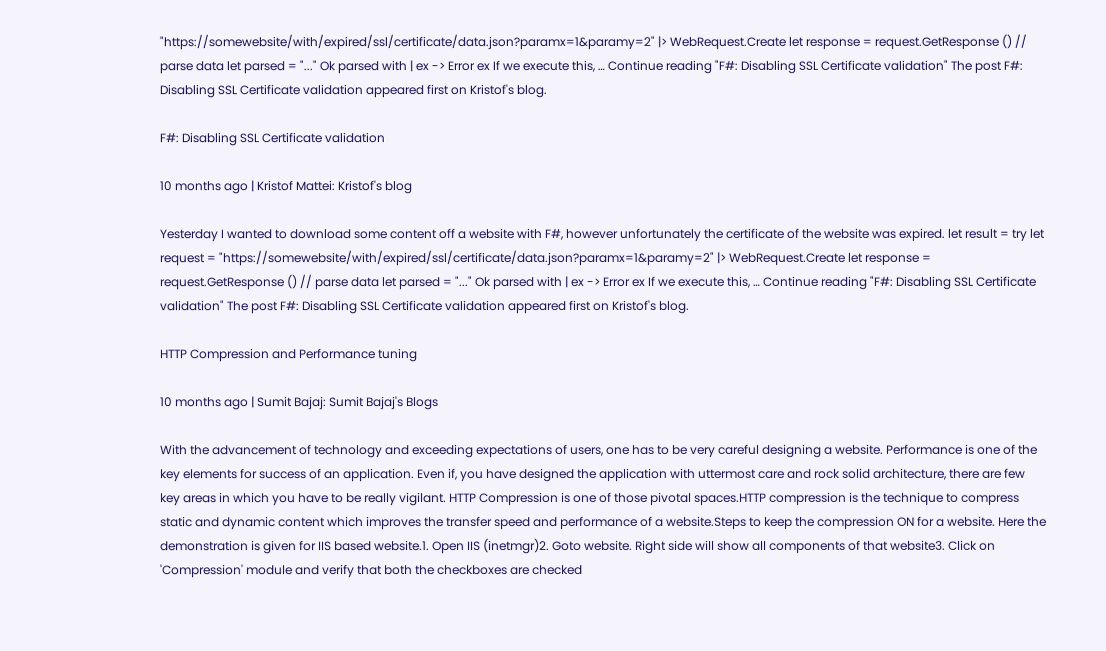"https://somewebsite/with/expired/ssl/certificate/data.json?paramx=1&paramy=2" |> WebRequest.Create let response = request.GetResponse () // parse data let parsed = "..." Ok parsed with | ex -> Error ex If we execute this, … Continue reading "F#: Disabling SSL Certificate validation" The post F#: Disabling SSL Certificate validation appeared first on Kristof's blog.

F#: Disabling SSL Certificate validation

10 months ago | Kristof Mattei: Kristof's blog

Yesterday I wanted to download some content off a website with F#, however unfortunately the certificate of the website was expired. let result = try let request = "https://somewebsite/with/expired/ssl/certificate/data.json?paramx=1&paramy=2" |> WebRequest.Create let response = request.GetResponse () // parse data let parsed = "..." Ok parsed with | ex -> Error ex If we execute this, … Continue reading "F#: Disabling SSL Certificate validation" The post F#: Disabling SSL Certificate validation appeared first on Kristof's blog.

HTTP Compression and Performance tuning

10 months ago | Sumit Bajaj: Sumit Bajaj's Blogs

With the advancement of technology and exceeding expectations of users, one has to be very careful designing a website. Performance is one of the key elements for success of an application. Even if, you have designed the application with uttermost care and rock solid architecture, there are few key areas in which you have to be really vigilant. HTTP Compression is one of those pivotal spaces.HTTP compression is the technique to compress static and dynamic content which improves the transfer speed and performance of a website.Steps to keep the compression ON for a website. Here the demonstration is given for IIS based website.1. Open IIS (inetmgr)2. Goto website. Right side will show all components of that website3. Click on 'Compression' module and verify that both the checkboxes are checked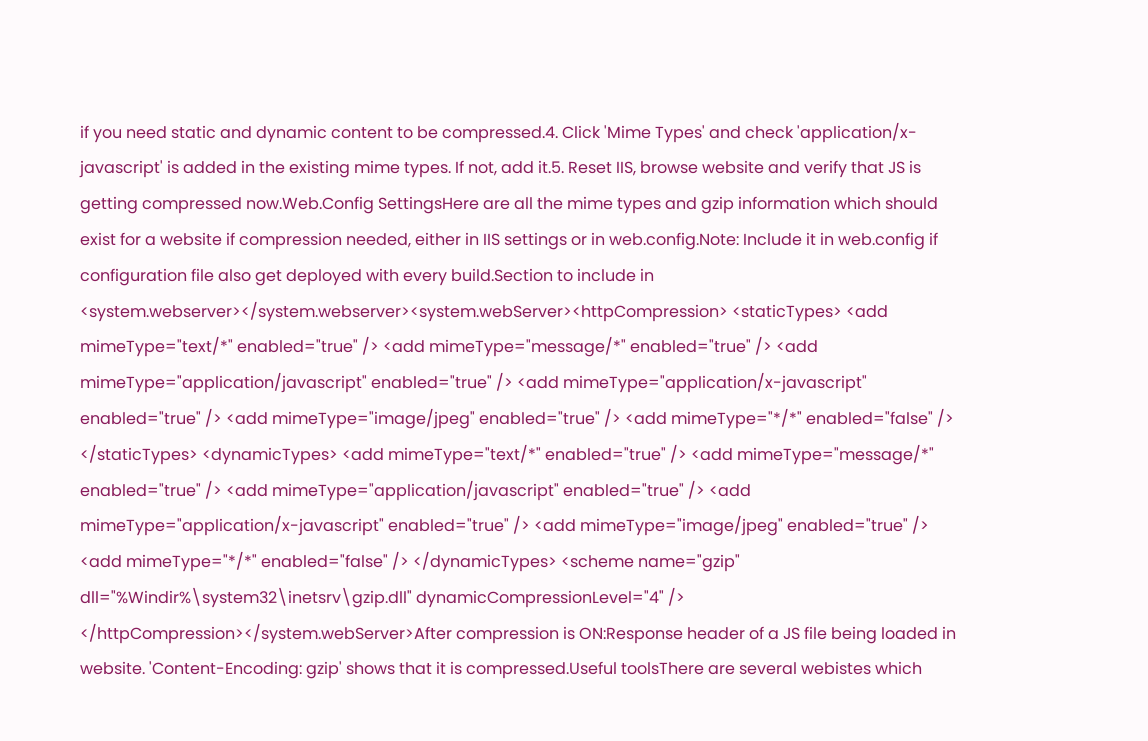if you need static and dynamic content to be compressed.4. Click 'Mime Types' and check 'application/x-javascript' is added in the existing mime types. If not, add it.5. Reset IIS, browse website and verify that JS is getting compressed now.Web.Config SettingsHere are all the mime types and gzip information which should exist for a website if compression needed, either in IIS settings or in web.config.Note: Include it in web.config if configuration file also get deployed with every build.Section to include in <system.webserver></system.webserver><system.webServer><httpCompression> <staticTypes> <add mimeType="text/*" enabled="true" /> <add mimeType="message/*" enabled="true" /> <add mimeType="application/javascript" enabled="true" /> <add mimeType="application/x-javascript" enabled="true" /> <add mimeType="image/jpeg" enabled="true" /> <add mimeType="*/*" enabled="false" /> </staticTypes> <dynamicTypes> <add mimeType="text/*" enabled="true" /> <add mimeType="message/*" enabled="true" /> <add mimeType="application/javascript" enabled="true" /> <add mimeType="application/x-javascript" enabled="true" /> <add mimeType="image/jpeg" enabled="true" /> <add mimeType="*/*" enabled="false" /> </dynamicTypes> <scheme name="gzip" dll="%Windir%\system32\inetsrv\gzip.dll" dynamicCompressionLevel="4" /> </httpCompression></system.webServer>After compression is ON:Response header of a JS file being loaded in website. 'Content-Encoding: gzip' shows that it is compressed.Useful toolsThere are several webistes which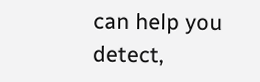can help you detect,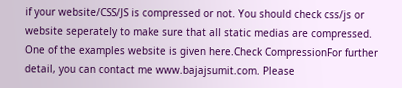if your website/CSS/JS is compressed or not. You should check css/js or website seperately to make sure that all static medias are compressed. One of the examples website is given here.Check CompressionFor further detail, you can contact me www.bajajsumit.com. Please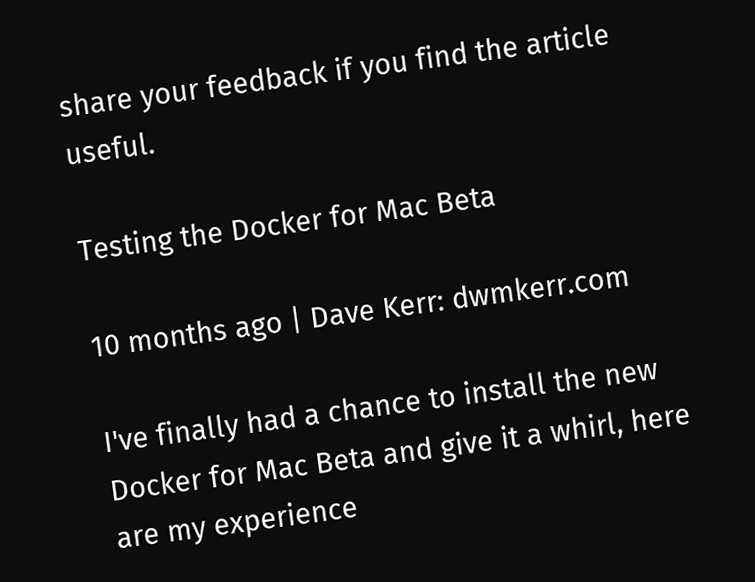share your feedback if you find the article useful.

Testing the Docker for Mac Beta

10 months ago | Dave Kerr: dwmkerr.com

I've finally had a chance to install the new Docker for Mac Beta and give it a whirl, here are my experience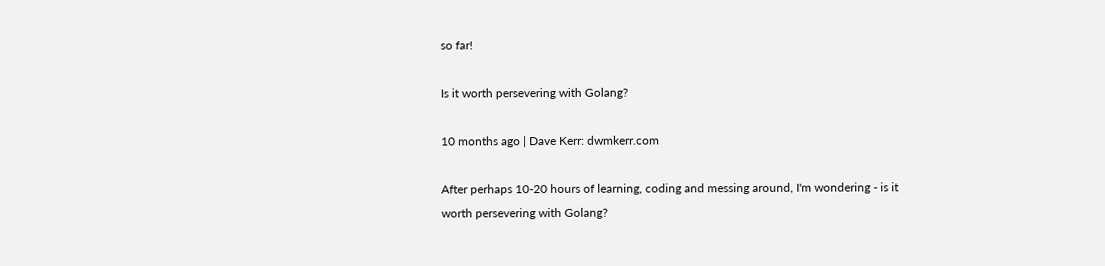so far!

Is it worth persevering with Golang?

10 months ago | Dave Kerr: dwmkerr.com

After perhaps 10-20 hours of learning, coding and messing around, I'm wondering - is it worth persevering with Golang?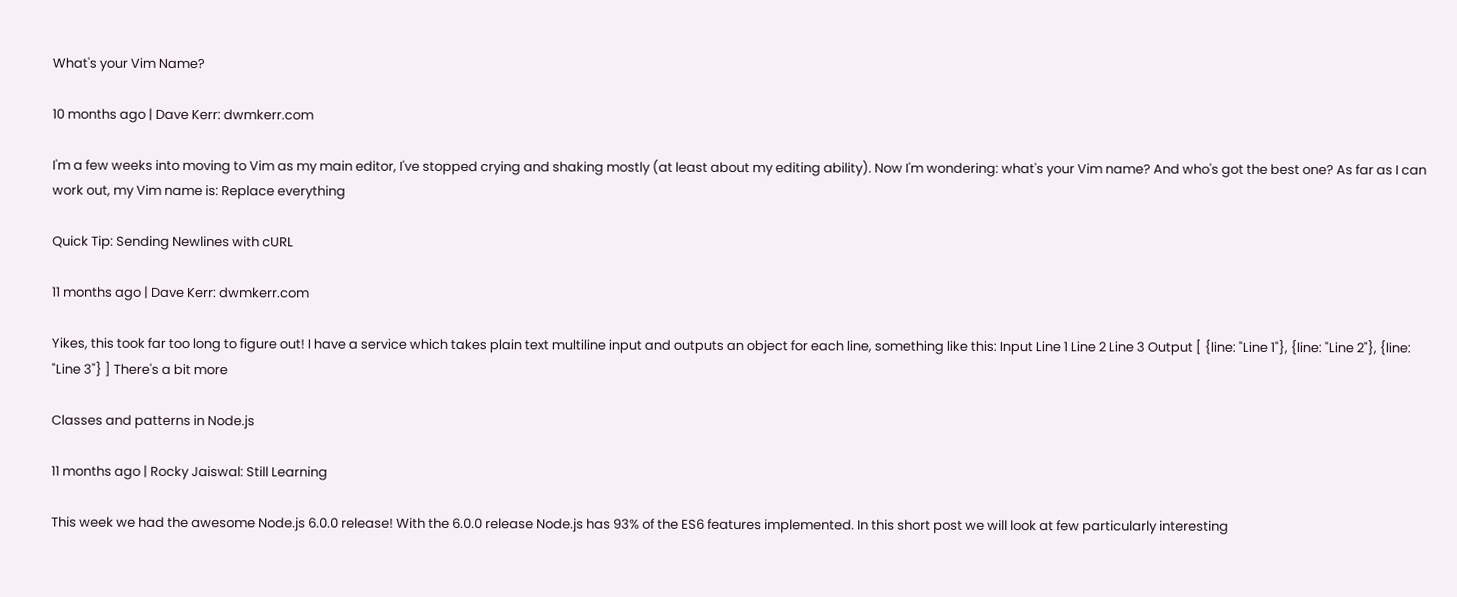What's your Vim Name?

10 months ago | Dave Kerr: dwmkerr.com

I'm a few weeks into moving to Vim as my main editor, I've stopped crying and shaking mostly (at least about my editing ability). Now I'm wondering: what's your Vim name? And who's got the best one? As far as I can work out, my Vim name is: Replace everything

Quick Tip: Sending Newlines with cURL

11 months ago | Dave Kerr: dwmkerr.com

Yikes, this took far too long to figure out! I have a service which takes plain text multiline input and outputs an object for each line, something like this: Input Line 1 Line 2 Line 3 Output [ {line: "Line 1"}, {line: "Line 2"}, {line: "Line 3"} ] There's a bit more

Classes and patterns in Node.js

11 months ago | Rocky Jaiswal: Still Learning

This week we had the awesome Node.js 6.0.0 release! With the 6.0.0 release Node.js has 93% of the ES6 features implemented. In this short post we will look at few particularly interesting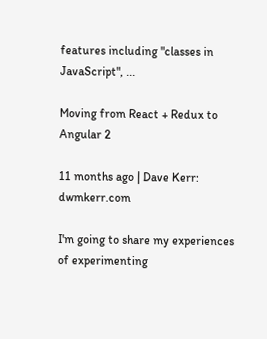features including "classes in JavaScript", ...

Moving from React + Redux to Angular 2

11 months ago | Dave Kerr: dwmkerr.com

I'm going to share my experiences of experimenting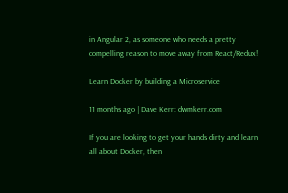in Angular 2, as someone who needs a pretty compelling reason to move away from React/Redux!

Learn Docker by building a Microservice

11 months ago | Dave Kerr: dwmkerr.com

If you are looking to get your hands dirty and learn all about Docker, then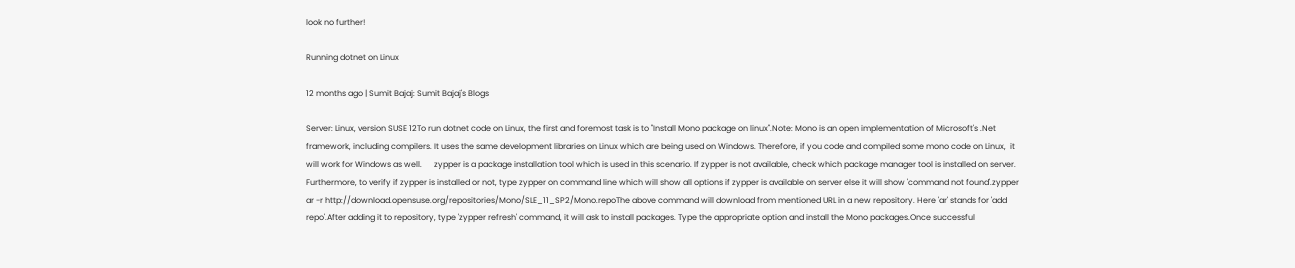look no further!

Running dotnet on Linux

12 months ago | Sumit Bajaj: Sumit Bajaj's Blogs

Server: Linux, version SUSE 12To run dotnet code on Linux, the first and foremost task is to "Install Mono package on linux".Note: Mono is an open implementation of Microsoft's .Net framework, including compilers. It uses the same development libraries on Linux which are being used on Windows. Therefore, if you code and compiled some mono code on Linux,  it will work for Windows as well.      zypper is a package installation tool which is used in this scenario. If zypper is not available, check which package manager tool is installed on server. Furthermore, to verify if zypper is installed or not, type zypper on command line which will show all options if zypper is available on server else it will show 'command not found'.zypper ar -r http://download.opensuse.org/repositories/Mono/SLE_11_SP2/Mono.repoThe above command will download from mentioned URL in a new repository. Here 'ar' stands for 'add repo'.After adding it to repository, type 'zypper refresh' command, it will ask to install packages. Type the appropriate option and install the Mono packages.Once successful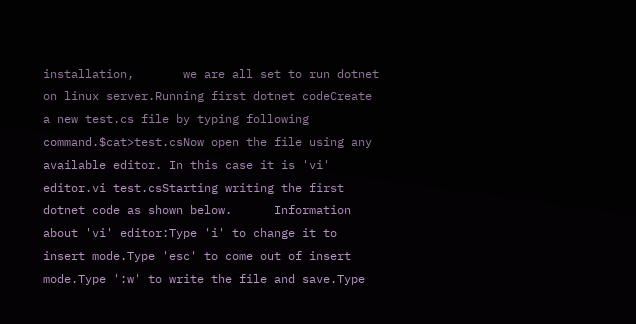installation,       we are all set to run dotnet on linux server.Running first dotnet codeCreate a new test.cs file by typing following command.$cat>test.csNow open the file using any available editor. In this case it is 'vi' editor.vi test.csStarting writing the first dotnet code as shown below.      Information about 'vi' editor:Type 'i' to change it to insert mode.Type 'esc' to come out of insert mode.Type ':w' to write the file and save.Type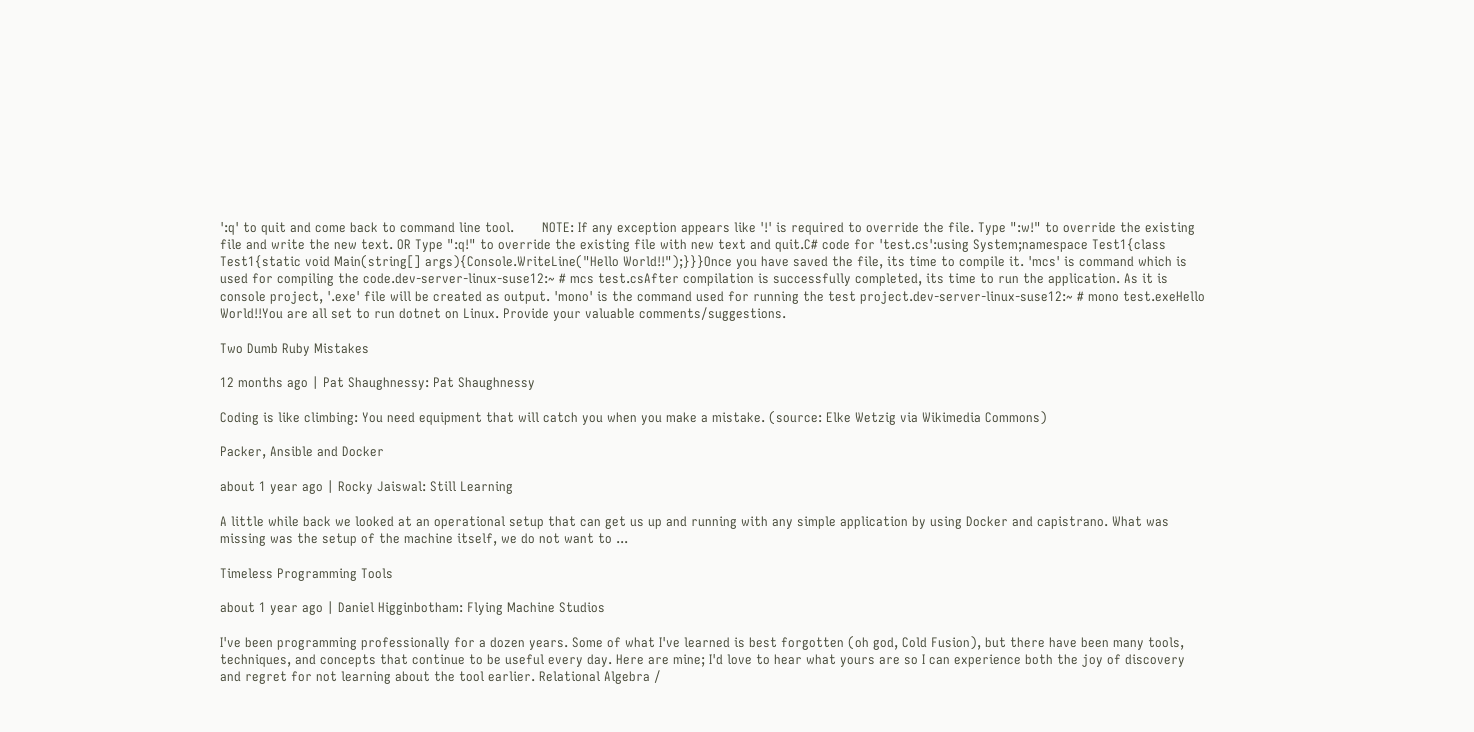':q' to quit and come back to command line tool.       NOTE: If any exception appears like '!' is required to override the file. Type ":w!" to override the existing file and write the new text. OR Type ":q!" to override the existing file with new text and quit.C# code for 'test.cs':using System;namespace Test1{class Test1{static void Main(string[] args){Console.WriteLine("Hello World!!");}}}Once you have saved the file, its time to compile it. 'mcs' is command which is used for compiling the code.dev-server-linux-suse12:~ # mcs test.csAfter compilation is successfully completed, its time to run the application. As it is console project, '.exe' file will be created as output. 'mono' is the command used for running the test project.dev-server-linux-suse12:~ # mono test.exeHello World!!You are all set to run dotnet on Linux. Provide your valuable comments/suggestions.

Two Dumb Ruby Mistakes

12 months ago | Pat Shaughnessy: Pat Shaughnessy

Coding is like climbing: You need equipment that will catch you when you make a mistake. (source: Elke Wetzig via Wikimedia Commons)

Packer, Ansible and Docker

about 1 year ago | Rocky Jaiswal: Still Learning

A little while back we looked at an operational setup that can get us up and running with any simple application by using Docker and capistrano. What was missing was the setup of the machine itself, we do not want to ...

Timeless Programming Tools

about 1 year ago | Daniel Higginbotham: Flying Machine Studios

I've been programming professionally for a dozen years. Some of what I've learned is best forgotten (oh god, Cold Fusion), but there have been many tools, techniques, and concepts that continue to be useful every day. Here are mine; I'd love to hear what yours are so I can experience both the joy of discovery and regret for not learning about the tool earlier. Relational Algebra /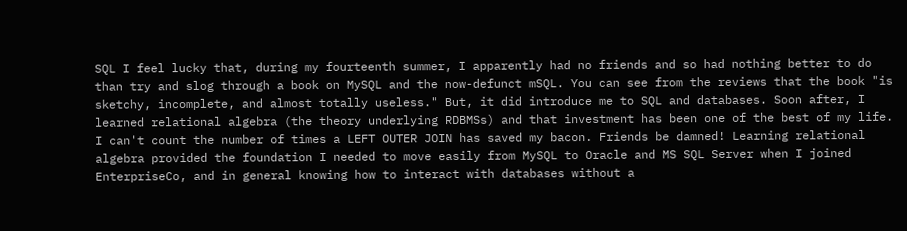SQL I feel lucky that, during my fourteenth summer, I apparently had no friends and so had nothing better to do than try and slog through a book on MySQL and the now-defunct mSQL. You can see from the reviews that the book "is sketchy, incomplete, and almost totally useless." But, it did introduce me to SQL and databases. Soon after, I learned relational algebra (the theory underlying RDBMSs) and that investment has been one of the best of my life. I can't count the number of times a LEFT OUTER JOIN has saved my bacon. Friends be damned! Learning relational algebra provided the foundation I needed to move easily from MySQL to Oracle and MS SQL Server when I joined EnterpriseCo, and in general knowing how to interact with databases without a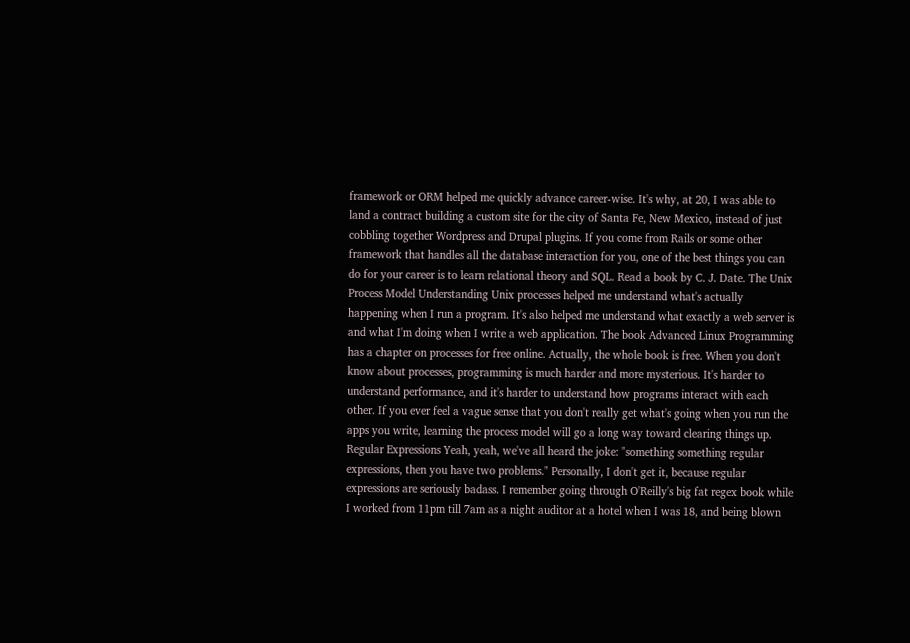framework or ORM helped me quickly advance career-wise. It's why, at 20, I was able to land a contract building a custom site for the city of Santa Fe, New Mexico, instead of just cobbling together Wordpress and Drupal plugins. If you come from Rails or some other framework that handles all the database interaction for you, one of the best things you can do for your career is to learn relational theory and SQL. Read a book by C. J. Date. The Unix Process Model Understanding Unix processes helped me understand what's actually happening when I run a program. It's also helped me understand what exactly a web server is and what I'm doing when I write a web application. The book Advanced Linux Programming has a chapter on processes for free online. Actually, the whole book is free. When you don't know about processes, programming is much harder and more mysterious. It's harder to understand performance, and it's harder to understand how programs interact with each other. If you ever feel a vague sense that you don't really get what's going when you run the apps you write, learning the process model will go a long way toward clearing things up. Regular Expressions Yeah, yeah, we've all heard the joke: "something something regular expressions, then you have two problems." Personally, I don't get it, because regular expressions are seriously badass. I remember going through O'Reilly's big fat regex book while I worked from 11pm till 7am as a night auditor at a hotel when I was 18, and being blown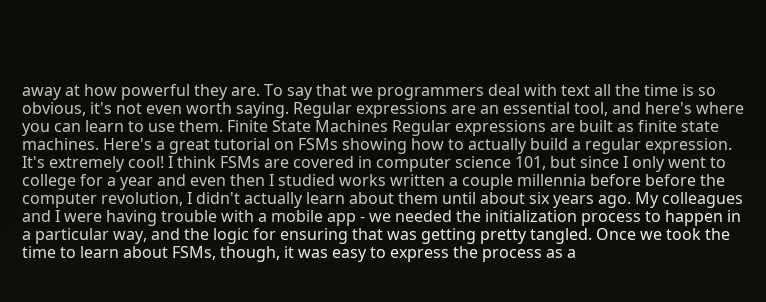away at how powerful they are. To say that we programmers deal with text all the time is so obvious, it's not even worth saying. Regular expressions are an essential tool, and here's where you can learn to use them. Finite State Machines Regular expressions are built as finite state machines. Here's a great tutorial on FSMs showing how to actually build a regular expression. It's extremely cool! I think FSMs are covered in computer science 101, but since I only went to college for a year and even then I studied works written a couple millennia before before the computer revolution, I didn't actually learn about them until about six years ago. My colleagues and I were having trouble with a mobile app - we needed the initialization process to happen in a particular way, and the logic for ensuring that was getting pretty tangled. Once we took the time to learn about FSMs, though, it was easy to express the process as a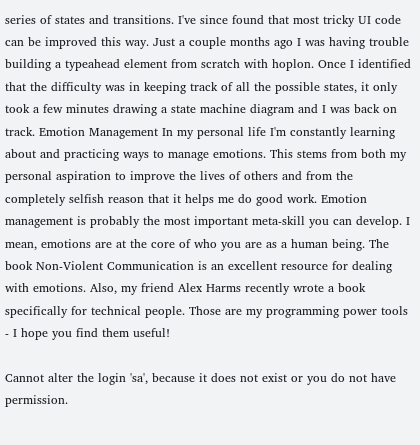series of states and transitions. I've since found that most tricky UI code can be improved this way. Just a couple months ago I was having trouble building a typeahead element from scratch with hoplon. Once I identified that the difficulty was in keeping track of all the possible states, it only took a few minutes drawing a state machine diagram and I was back on track. Emotion Management In my personal life I'm constantly learning about and practicing ways to manage emotions. This stems from both my personal aspiration to improve the lives of others and from the completely selfish reason that it helps me do good work. Emotion management is probably the most important meta-skill you can develop. I mean, emotions are at the core of who you are as a human being. The book Non-Violent Communication is an excellent resource for dealing with emotions. Also, my friend Alex Harms recently wrote a book specifically for technical people. Those are my programming power tools - I hope you find them useful!

Cannot alter the login 'sa', because it does not exist or you do not have permission.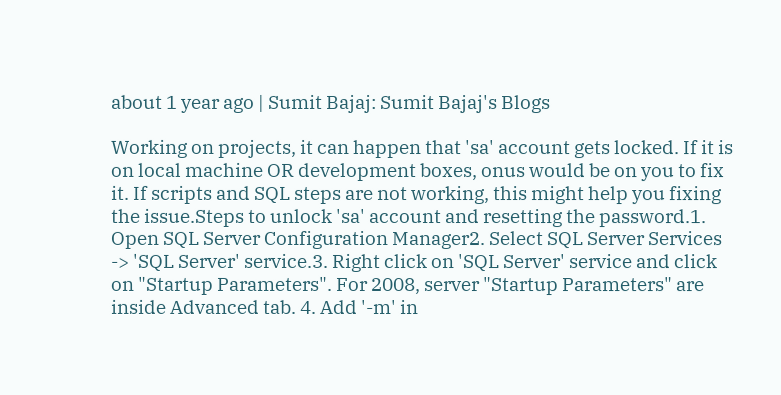about 1 year ago | Sumit Bajaj: Sumit Bajaj's Blogs

Working on projects, it can happen that 'sa' account gets locked. If it is on local machine OR development boxes, onus would be on you to fix it. If scripts and SQL steps are not working, this might help you fixing the issue.Steps to unlock 'sa' account and resetting the password.1. Open SQL Server Configuration Manager2. Select SQL Server Services -> 'SQL Server' service.3. Right click on 'SQL Server' service and click on "Startup Parameters". For 2008, server "Startup Parameters" are inside Advanced tab. 4. Add '-m' in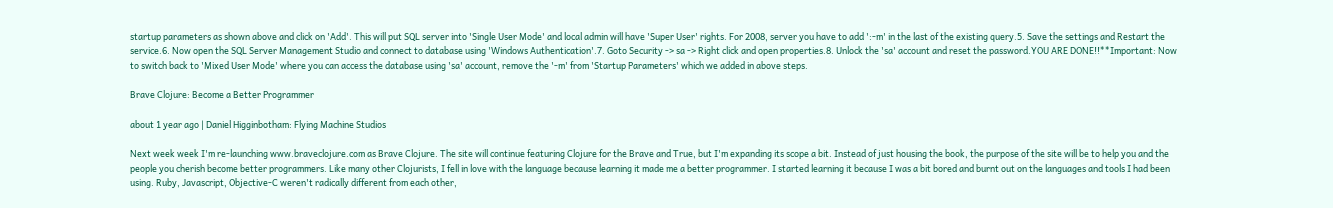startup parameters as shown above and click on 'Add'. This will put SQL server into 'Single User Mode' and local admin will have 'Super User' rights. For 2008, server you have to add ':-m' in the last of the existing query.5. Save the settings and Restart the service.6. Now open the SQL Server Management Studio and connect to database using 'Windows Authentication'.7. Goto Security -> sa -> Right click and open properties.8. Unlock the 'sa' account and reset the password.YOU ARE DONE!!**Important: Now to switch back to 'Mixed User Mode' where you can access the database using 'sa' account, remove the '-m' from 'Startup Parameters' which we added in above steps.

Brave Clojure: Become a Better Programmer

about 1 year ago | Daniel Higginbotham: Flying Machine Studios

Next week week I'm re-launching www.braveclojure.com as Brave Clojure. The site will continue featuring Clojure for the Brave and True, but I'm expanding its scope a bit. Instead of just housing the book, the purpose of the site will be to help you and the people you cherish become better programmers. Like many other Clojurists, I fell in love with the language because learning it made me a better programmer. I started learning it because I was a bit bored and burnt out on the languages and tools I had been using. Ruby, Javascript, Objective-C weren't radically different from each other,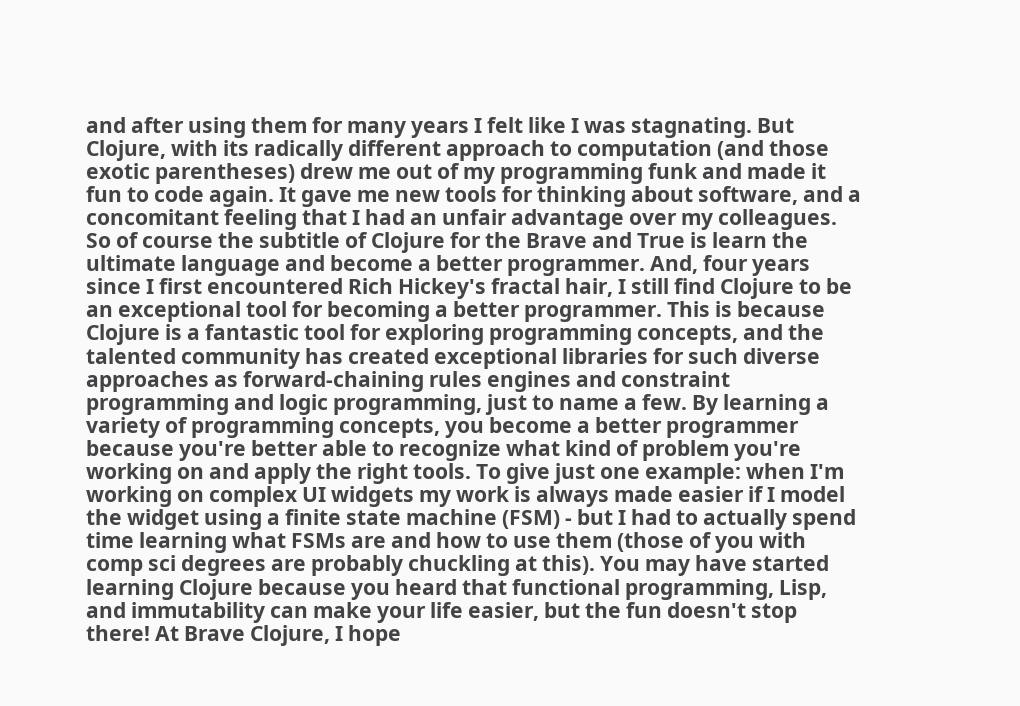and after using them for many years I felt like I was stagnating. But Clojure, with its radically different approach to computation (and those exotic parentheses) drew me out of my programming funk and made it fun to code again. It gave me new tools for thinking about software, and a concomitant feeling that I had an unfair advantage over my colleagues. So of course the subtitle of Clojure for the Brave and True is learn the ultimate language and become a better programmer. And, four years since I first encountered Rich Hickey's fractal hair, I still find Clojure to be an exceptional tool for becoming a better programmer. This is because Clojure is a fantastic tool for exploring programming concepts, and the talented community has created exceptional libraries for such diverse approaches as forward-chaining rules engines and constraint programming and logic programming, just to name a few. By learning a variety of programming concepts, you become a better programmer because you're better able to recognize what kind of problem you're working on and apply the right tools. To give just one example: when I'm working on complex UI widgets my work is always made easier if I model the widget using a finite state machine (FSM) - but I had to actually spend time learning what FSMs are and how to use them (those of you with comp sci degrees are probably chuckling at this). You may have started learning Clojure because you heard that functional programming, Lisp, and immutability can make your life easier, but the fun doesn't stop there! At Brave Clojure, I hope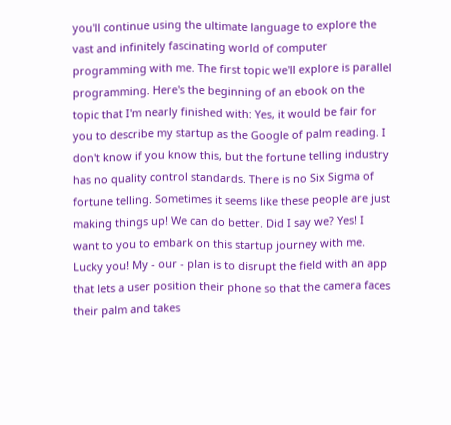you'll continue using the ultimate language to explore the vast and infinitely fascinating world of computer programming with me. The first topic we'll explore is parallel programming. Here's the beginning of an ebook on the topic that I'm nearly finished with: Yes, it would be fair for you to describe my startup as the Google of palm reading. I don't know if you know this, but the fortune telling industry has no quality control standards. There is no Six Sigma of fortune telling. Sometimes it seems like these people are just making things up! We can do better. Did I say we? Yes! I want to you to embark on this startup journey with me. Lucky you! My - our - plan is to disrupt the field with an app that lets a user position their phone so that the camera faces their palm and takes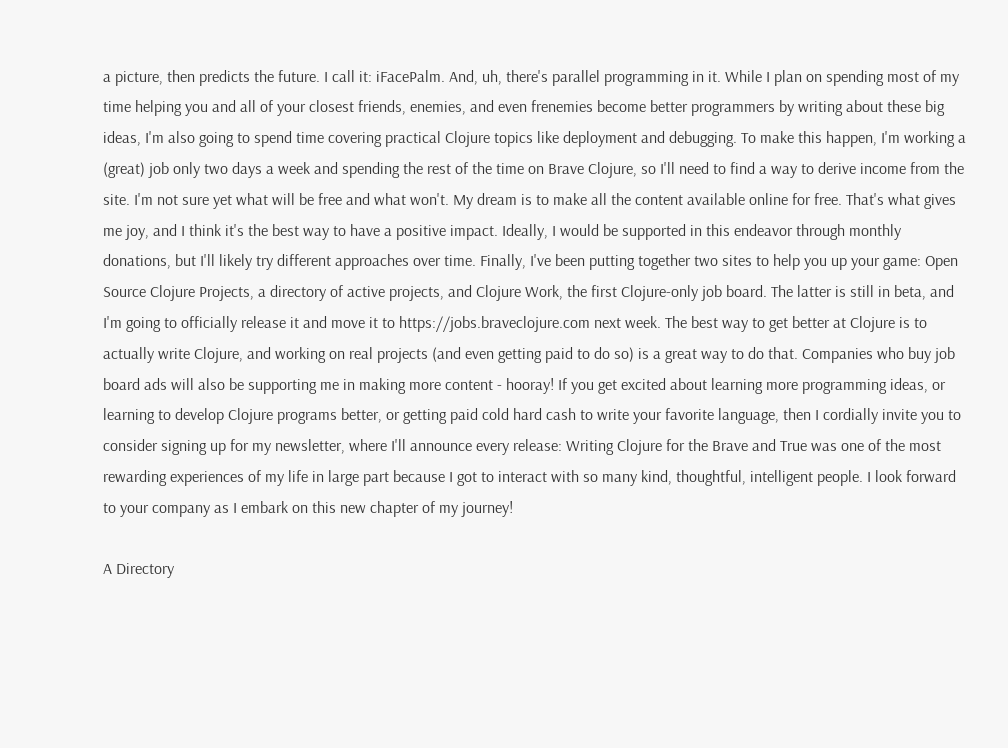a picture, then predicts the future. I call it: iFacePalm. And, uh, there's parallel programming in it. While I plan on spending most of my time helping you and all of your closest friends, enemies, and even frenemies become better programmers by writing about these big ideas, I'm also going to spend time covering practical Clojure topics like deployment and debugging. To make this happen, I'm working a (great) job only two days a week and spending the rest of the time on Brave Clojure, so I'll need to find a way to derive income from the site. I'm not sure yet what will be free and what won't. My dream is to make all the content available online for free. That's what gives me joy, and I think it's the best way to have a positive impact. Ideally, I would be supported in this endeavor through monthly donations, but I'll likely try different approaches over time. Finally, I've been putting together two sites to help you up your game: Open Source Clojure Projects, a directory of active projects, and Clojure Work, the first Clojure-only job board. The latter is still in beta, and I'm going to officially release it and move it to https://jobs.braveclojure.com next week. The best way to get better at Clojure is to actually write Clojure, and working on real projects (and even getting paid to do so) is a great way to do that. Companies who buy job board ads will also be supporting me in making more content - hooray! If you get excited about learning more programming ideas, or learning to develop Clojure programs better, or getting paid cold hard cash to write your favorite language, then I cordially invite you to consider signing up for my newsletter, where I'll announce every release: Writing Clojure for the Brave and True was one of the most rewarding experiences of my life in large part because I got to interact with so many kind, thoughtful, intelligent people. I look forward to your company as I embark on this new chapter of my journey!

A Directory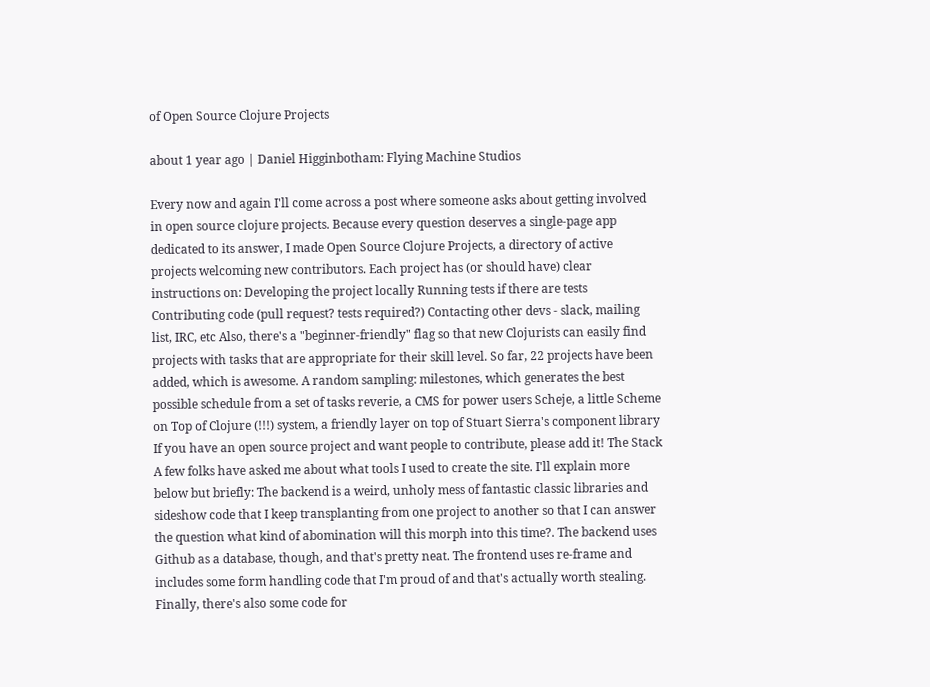of Open Source Clojure Projects

about 1 year ago | Daniel Higginbotham: Flying Machine Studios

Every now and again I'll come across a post where someone asks about getting involved in open source clojure projects. Because every question deserves a single-page app dedicated to its answer, I made Open Source Clojure Projects, a directory of active projects welcoming new contributors. Each project has (or should have) clear instructions on: Developing the project locally Running tests if there are tests Contributing code (pull request? tests required?) Contacting other devs - slack, mailing list, IRC, etc Also, there's a "beginner-friendly" flag so that new Clojurists can easily find projects with tasks that are appropriate for their skill level. So far, 22 projects have been added, which is awesome. A random sampling: milestones, which generates the best possible schedule from a set of tasks reverie, a CMS for power users Scheje, a little Scheme on Top of Clojure (!!!) system, a friendly layer on top of Stuart Sierra's component library If you have an open source project and want people to contribute, please add it! The Stack A few folks have asked me about what tools I used to create the site. I'll explain more below but briefly: The backend is a weird, unholy mess of fantastic classic libraries and sideshow code that I keep transplanting from one project to another so that I can answer the question what kind of abomination will this morph into this time?. The backend uses Github as a database, though, and that's pretty neat. The frontend uses re-frame and includes some form handling code that I'm proud of and that's actually worth stealing. Finally, there's also some code for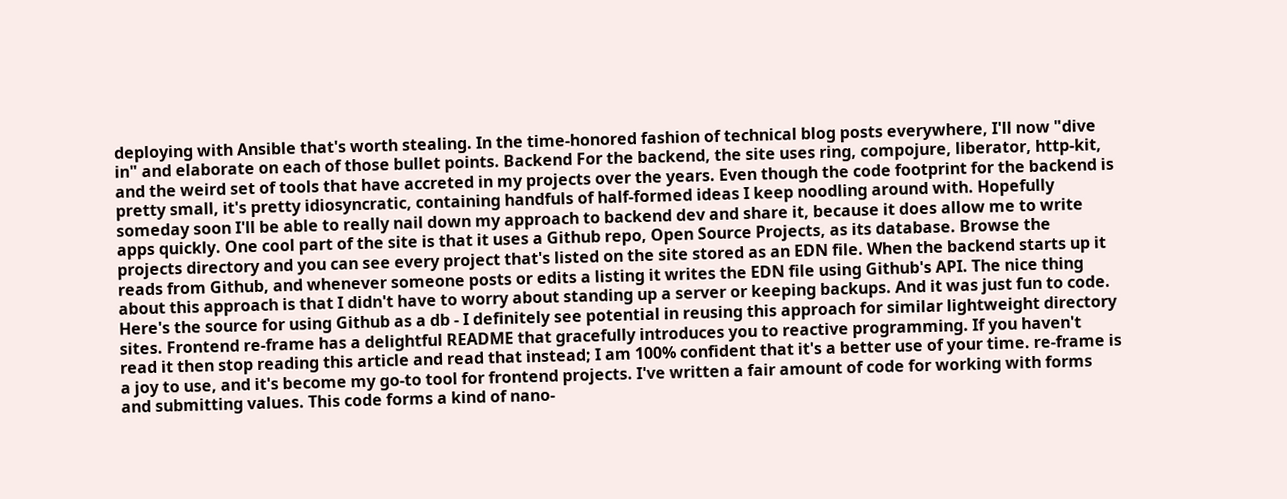deploying with Ansible that's worth stealing. In the time-honored fashion of technical blog posts everywhere, I'll now "dive in" and elaborate on each of those bullet points. Backend For the backend, the site uses ring, compojure, liberator, http-kit, and the weird set of tools that have accreted in my projects over the years. Even though the code footprint for the backend is pretty small, it's pretty idiosyncratic, containing handfuls of half-formed ideas I keep noodling around with. Hopefully someday soon I'll be able to really nail down my approach to backend dev and share it, because it does allow me to write apps quickly. One cool part of the site is that it uses a Github repo, Open Source Projects, as its database. Browse the projects directory and you can see every project that's listed on the site stored as an EDN file. When the backend starts up it reads from Github, and whenever someone posts or edits a listing it writes the EDN file using Github's API. The nice thing about this approach is that I didn't have to worry about standing up a server or keeping backups. And it was just fun to code. Here's the source for using Github as a db - I definitely see potential in reusing this approach for similar lightweight directory sites. Frontend re-frame has a delightful README that gracefully introduces you to reactive programming. If you haven't read it then stop reading this article and read that instead; I am 100% confident that it's a better use of your time. re-frame is a joy to use, and it's become my go-to tool for frontend projects. I've written a fair amount of code for working with forms and submitting values. This code forms a kind of nano-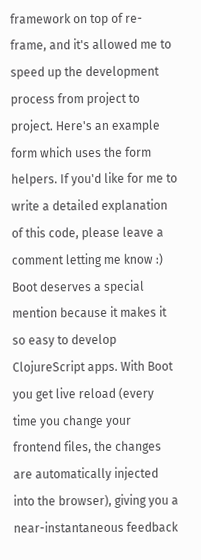framework on top of re-frame, and it's allowed me to speed up the development process from project to project. Here's an example form which uses the form helpers. If you'd like for me to write a detailed explanation of this code, please leave a comment letting me know :) Boot deserves a special mention because it makes it so easy to develop ClojureScript apps. With Boot you get live reload (every time you change your frontend files, the changes are automatically injected into the browser), giving you a near-instantaneous feedback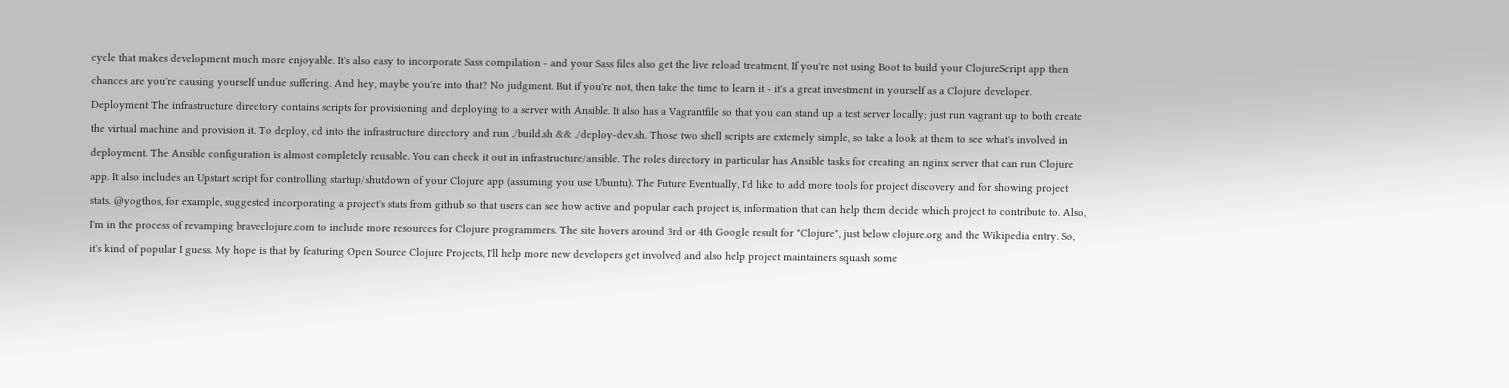cycle that makes development much more enjoyable. It's also easy to incorporate Sass compilation - and your Sass files also get the live reload treatment. If you're not using Boot to build your ClojureScript app then chances are you're causing yourself undue suffering. And hey, maybe you're into that? No judgment. But if you're not, then take the time to learn it - it's a great investment in yourself as a Clojure developer. Deployment The infrastructure directory contains scripts for provisioning and deploying to a server with Ansible. It also has a Vagrantfile so that you can stand up a test server locally; just run vagrant up to both create the virtual machine and provision it. To deploy, cd into the infrastructure directory and run ./build.sh && ./deploy-dev.sh. Those two shell scripts are extemely simple, so take a look at them to see what's involved in deployment. The Ansible configuration is almost completely reusable. You can check it out in infrastructure/ansible. The roles directory in particular has Ansible tasks for creating an nginx server that can run Clojure app. It also includes an Upstart script for controlling startup/shutdown of your Clojure app (assuming you use Ubuntu). The Future Eventually, I'd like to add more tools for project discovery and for showing project stats. @yogthos, for example, suggested incorporating a project's stats from github so that users can see how active and popular each project is, information that can help them decide which project to contribute to. Also, I'm in the process of revamping braveclojure.com to include more resources for Clojure programmers. The site hovers around 3rd or 4th Google result for "Clojure", just below clojure.org and the Wikipedia entry. So, it's kind of popular I guess. My hope is that by featuring Open Source Clojure Projects, I'll help more new developers get involved and also help project maintainers squash some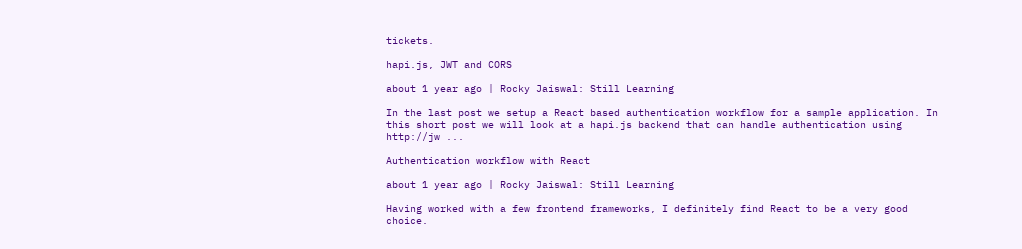tickets.

hapi.js, JWT and CORS

about 1 year ago | Rocky Jaiswal: Still Learning

In the last post we setup a React based authentication workflow for a sample application. In this short post we will look at a hapi.js backend that can handle authentication using http://jw ...

Authentication workflow with React

about 1 year ago | Rocky Jaiswal: Still Learning

Having worked with a few frontend frameworks, I definitely find React to be a very good choice.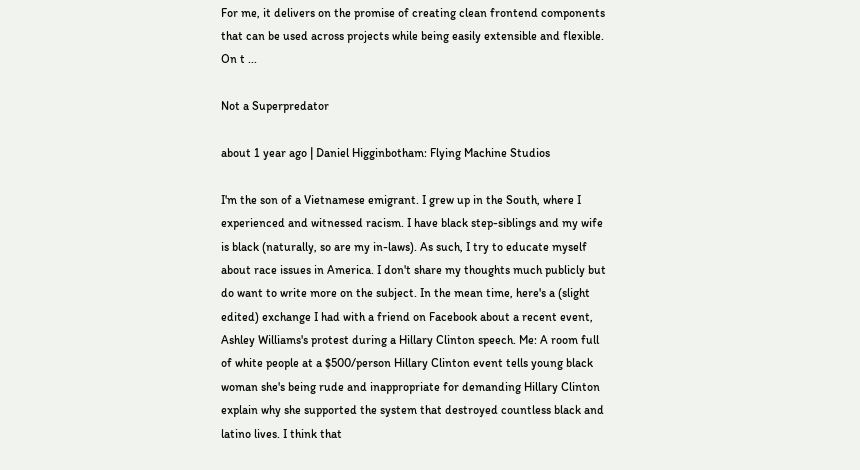For me, it delivers on the promise of creating clean frontend components that can be used across projects while being easily extensible and flexible. On t ...

Not a Superpredator

about 1 year ago | Daniel Higginbotham: Flying Machine Studios

I'm the son of a Vietnamese emigrant. I grew up in the South, where I experienced and witnessed racism. I have black step-siblings and my wife is black (naturally, so are my in-laws). As such, I try to educate myself about race issues in America. I don't share my thoughts much publicly but do want to write more on the subject. In the mean time, here's a (slight edited) exchange I had with a friend on Facebook about a recent event, Ashley Williams's protest during a Hillary Clinton speech. Me: A room full of white people at a $500/person Hillary Clinton event tells young black woman she's being rude and inappropriate for demanding Hillary Clinton explain why she supported the system that destroyed countless black and latino lives. I think that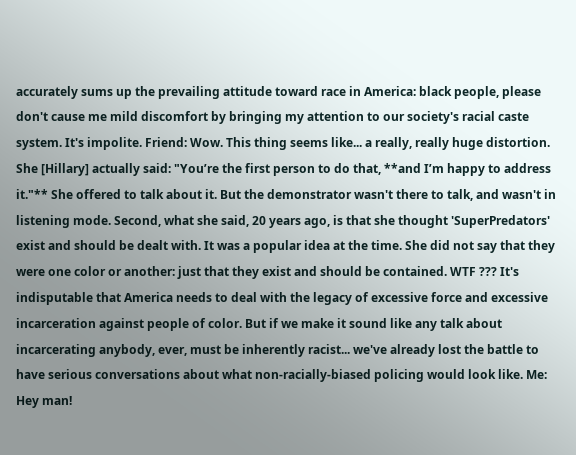accurately sums up the prevailing attitude toward race in America: black people, please don't cause me mild discomfort by bringing my attention to our society's racial caste system. It's impolite. Friend: Wow. This thing seems like... a really, really huge distortion. She [Hillary] actually said: "You’re the first person to do that, **and I’m happy to address it."** She offered to talk about it. But the demonstrator wasn't there to talk, and wasn't in listening mode. Second, what she said, 20 years ago, is that she thought 'SuperPredators' exist and should be dealt with. It was a popular idea at the time. She did not say that they were one color or another: just that they exist and should be contained. WTF ??? It's indisputable that America needs to deal with the legacy of excessive force and excessive incarceration against people of color. But if we make it sound like any talk about incarcerating anybody, ever, must be inherently racist... we've already lost the battle to have serious conversations about what non-racially-biased policing would look like. Me: Hey man!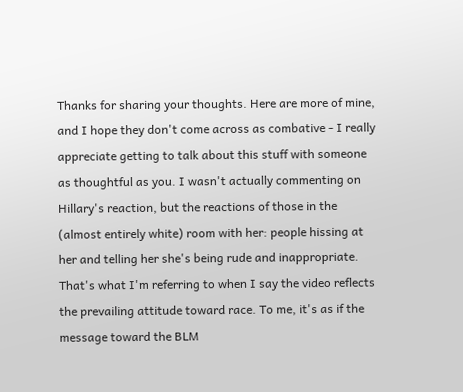Thanks for sharing your thoughts. Here are more of mine, and I hope they don't come across as combative - I really appreciate getting to talk about this stuff with someone as thoughtful as you. I wasn't actually commenting on Hillary's reaction, but the reactions of those in the (almost entirely white) room with her: people hissing at her and telling her she's being rude and inappropriate. That's what I'm referring to when I say the video reflects the prevailing attitude toward race. To me, it's as if the message toward the BLM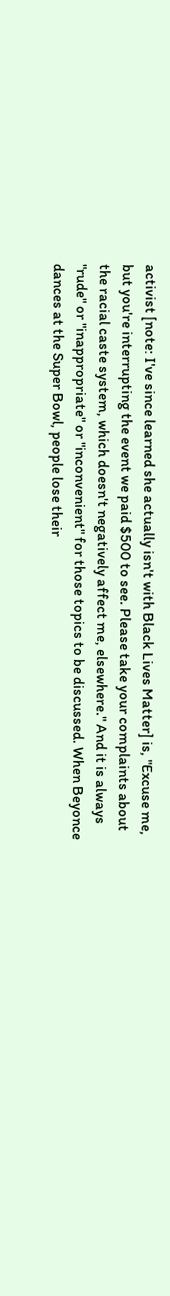activist [note: I've since learned she actually isn't with Black Lives Matter] is, "Excuse me, but you're interrupting the event we paid $500 to see. Please take your complaints about the racial caste system, which doesn't negatively affect me, elsewhere." And it is always "rude" or "inappropriate" or "inconvenient" for those topics to be discussed. When Beyonce dances at the Super Bowl, people lose their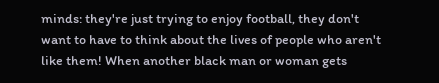minds: they're just trying to enjoy football, they don't want to have to think about the lives of people who aren't like them! When another black man or woman gets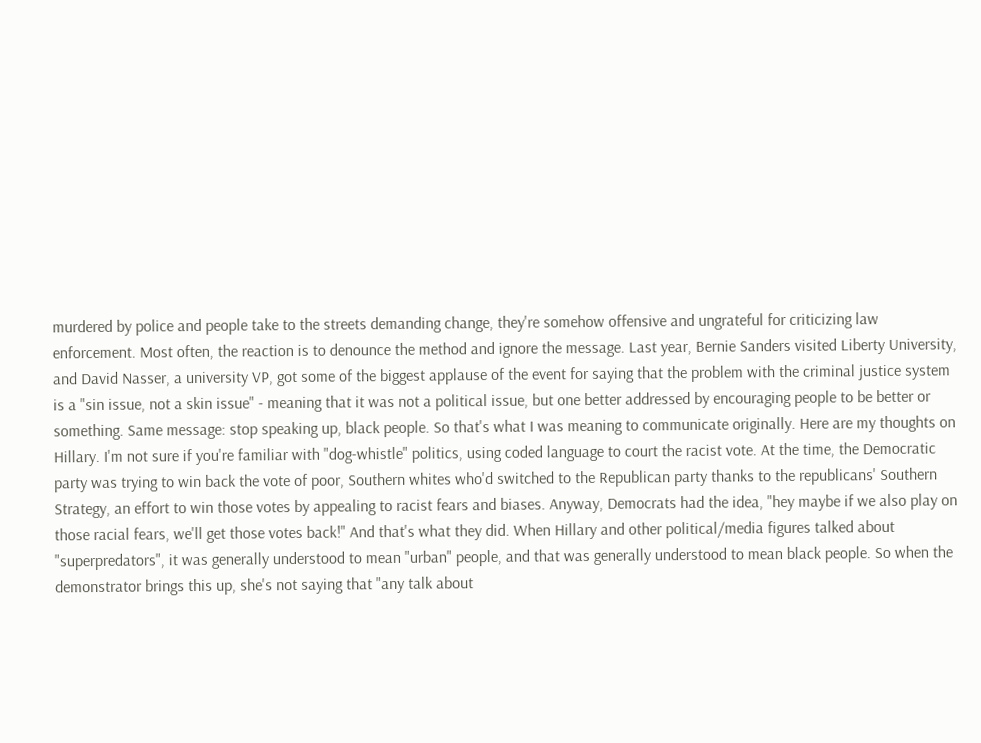murdered by police and people take to the streets demanding change, they're somehow offensive and ungrateful for criticizing law enforcement. Most often, the reaction is to denounce the method and ignore the message. Last year, Bernie Sanders visited Liberty University, and David Nasser, a university VP, got some of the biggest applause of the event for saying that the problem with the criminal justice system is a "sin issue, not a skin issue" - meaning that it was not a political issue, but one better addressed by encouraging people to be better or something. Same message: stop speaking up, black people. So that's what I was meaning to communicate originally. Here are my thoughts on Hillary. I'm not sure if you're familiar with "dog-whistle" politics, using coded language to court the racist vote. At the time, the Democratic party was trying to win back the vote of poor, Southern whites who'd switched to the Republican party thanks to the republicans' Southern Strategy, an effort to win those votes by appealing to racist fears and biases. Anyway, Democrats had the idea, "hey maybe if we also play on those racial fears, we'll get those votes back!" And that's what they did. When Hillary and other political/media figures talked about "superpredators", it was generally understood to mean "urban" people, and that was generally understood to mean black people. So when the demonstrator brings this up, she's not saying that "any talk about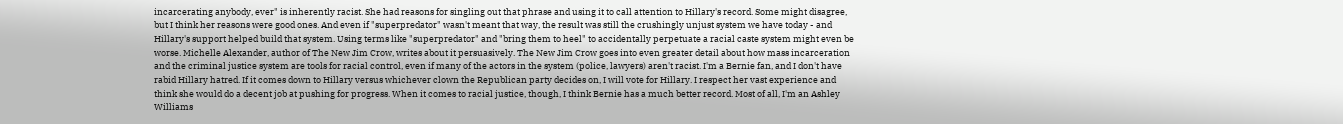incarcerating anybody, ever" is inherently racist. She had reasons for singling out that phrase and using it to call attention to Hillary's record. Some might disagree, but I think her reasons were good ones. And even if "superpredator" wasn't meant that way, the result was still the crushingly unjust system we have today - and Hillary's support helped build that system. Using terms like "superpredator" and "bring them to heel" to accidentally perpetuate a racial caste system might even be worse. Michelle Alexander, author of The New Jim Crow, writes about it persuasively. The New Jim Crow goes into even greater detail about how mass incarceration and the criminal justice system are tools for racial control, even if many of the actors in the system (police, lawyers) aren't racist. I'm a Bernie fan, and I don't have rabid Hillary hatred. If it comes down to Hillary versus whichever clown the Republican party decides on, I will vote for Hillary. I respect her vast experience and think she would do a decent job at pushing for progress. When it comes to racial justice, though, I think Bernie has a much better record. Most of all, I'm an Ashley Williams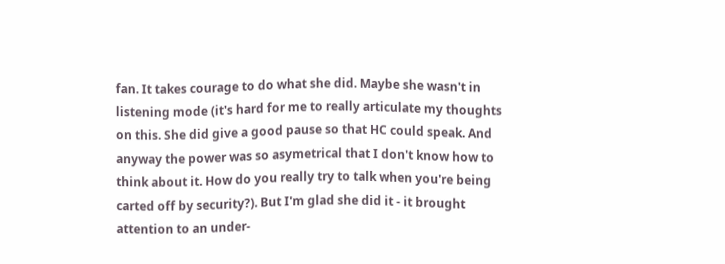fan. It takes courage to do what she did. Maybe she wasn't in listening mode (it's hard for me to really articulate my thoughts on this. She did give a good pause so that HC could speak. And anyway the power was so asymetrical that I don't know how to think about it. How do you really try to talk when you're being carted off by security?). But I'm glad she did it - it brought attention to an under-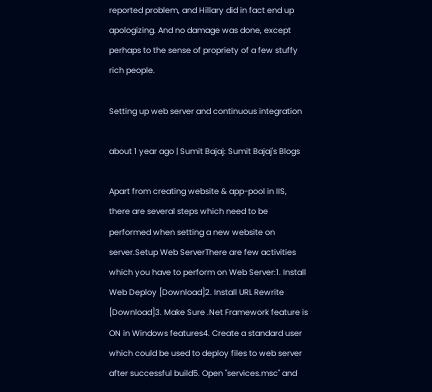reported problem, and Hillary did in fact end up apologizing. And no damage was done, except perhaps to the sense of propriety of a few stuffy rich people.

Setting up web server and continuous integration

about 1 year ago | Sumit Bajaj: Sumit Bajaj's Blogs

Apart from creating website & app-pool in IIS, there are several steps which need to be performed when setting a new website on server.Setup Web ServerThere are few activities which you have to perform on Web Server:1. Install Web Deploy [Download]2. Install URL Rewrite [Download]3. Make Sure .Net Framework feature is ON in Windows features4. Create a standard user which could be used to deploy files to web server after successful build5. Open "services.msc" and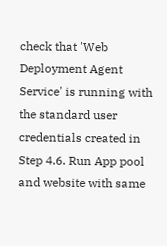check that 'Web Deployment Agent Service' is running with the standard user credentials created in Step 4.6. Run App pool and website with same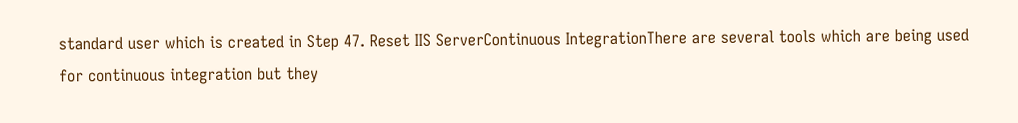standard user which is created in Step 47. Reset IIS ServerContinuous IntegrationThere are several tools which are being used for continuous integration but they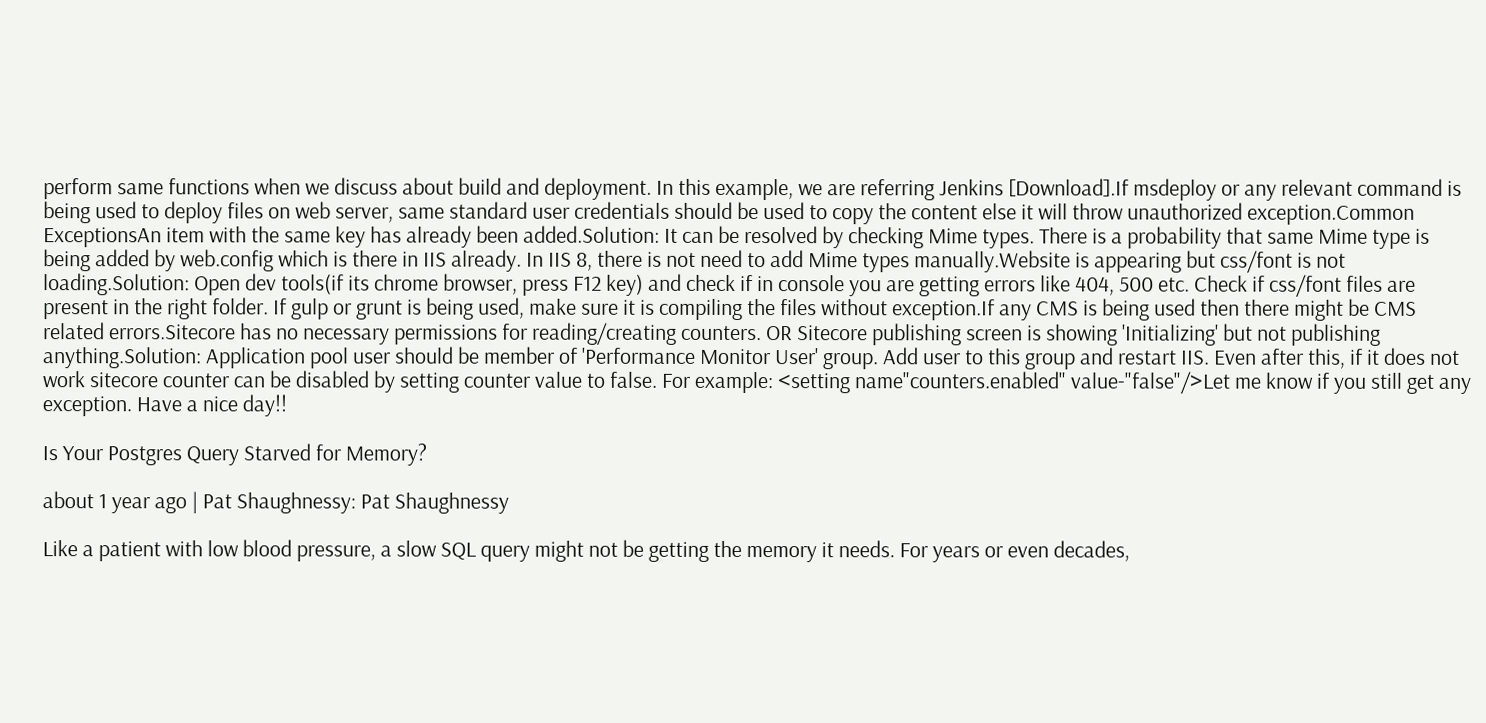perform same functions when we discuss about build and deployment. In this example, we are referring Jenkins [Download].If msdeploy or any relevant command is being used to deploy files on web server, same standard user credentials should be used to copy the content else it will throw unauthorized exception.Common ExceptionsAn item with the same key has already been added.Solution: It can be resolved by checking Mime types. There is a probability that same Mime type is being added by web.config which is there in IIS already. In IIS 8, there is not need to add Mime types manually.Website is appearing but css/font is not loading.Solution: Open dev tools(if its chrome browser, press F12 key) and check if in console you are getting errors like 404, 500 etc. Check if css/font files are present in the right folder. If gulp or grunt is being used, make sure it is compiling the files without exception.If any CMS is being used then there might be CMS related errors.Sitecore has no necessary permissions for reading/creating counters. OR Sitecore publishing screen is showing 'Initializing' but not publishing anything.Solution: Application pool user should be member of 'Performance Monitor User' group. Add user to this group and restart IIS. Even after this, if it does not work sitecore counter can be disabled by setting counter value to false. For example: <setting name"counters.enabled" value-"false"/>Let me know if you still get any exception. Have a nice day!!

Is Your Postgres Query Starved for Memory?

about 1 year ago | Pat Shaughnessy: Pat Shaughnessy

Like a patient with low blood pressure, a slow SQL query might not be getting the memory it needs. For years or even decades,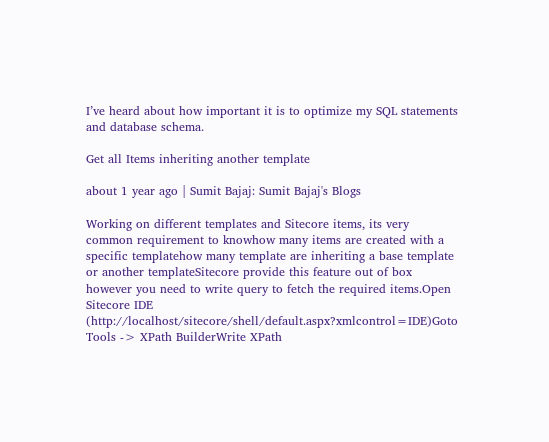I’ve heard about how important it is to optimize my SQL statements and database schema.

Get all Items inheriting another template

about 1 year ago | Sumit Bajaj: Sumit Bajaj's Blogs

Working on different templates and Sitecore items, its very common requirement to knowhow many items are created with a specific templatehow many template are inheriting a base template or another templateSitecore provide this feature out of box however you need to write query to fetch the required items.Open Sitecore IDE (http://localhost/sitecore/shell/default.aspx?xmlcontrol=IDE)Goto Tools -> XPath BuilderWrite XPath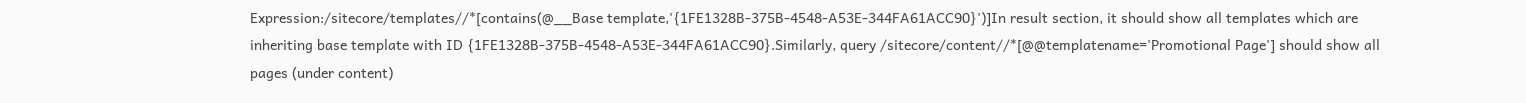Expression:/sitecore/templates//*[contains(@__Base template,'{1FE1328B-375B-4548-A53E-344FA61ACC90}')]In result section, it should show all templates which are inheriting base template with ID {1FE1328B-375B-4548-A53E-344FA61ACC90}.Similarly, query /sitecore/content//*[@@templatename='Promotional Page'] should show all pages (under content)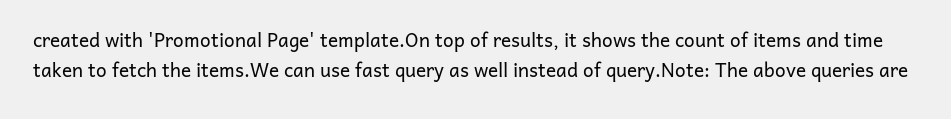created with 'Promotional Page' template.On top of results, it shows the count of items and time taken to fetch the items.We can use fast query as well instead of query.Note: The above queries are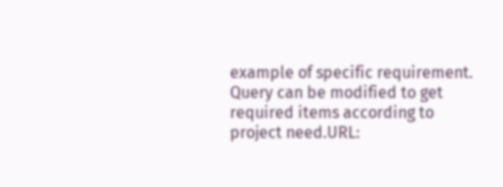example of specific requirement. Query can be modified to get required items according to project need.URL: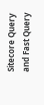Sitecore Query and Fast Query